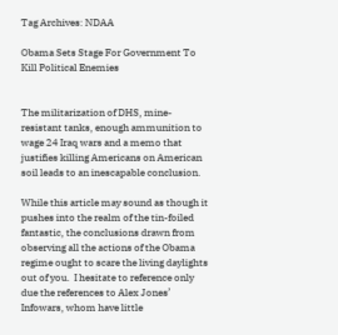Tag Archives: NDAA

Obama Sets Stage For Government To Kill Political Enemies


The militarization of DHS, mine-resistant tanks, enough ammunition to wage 24 Iraq wars and a memo that justifies killing Americans on American soil leads to an inescapable conclusion.

While this article may sound as though it pushes into the realm of the tin-foiled fantastic, the conclusions drawn from observing all the actions of the Obama regime ought to scare the living daylights out of you.  I hesitate to reference only due the references to Alex Jones’ Infowars, whom have little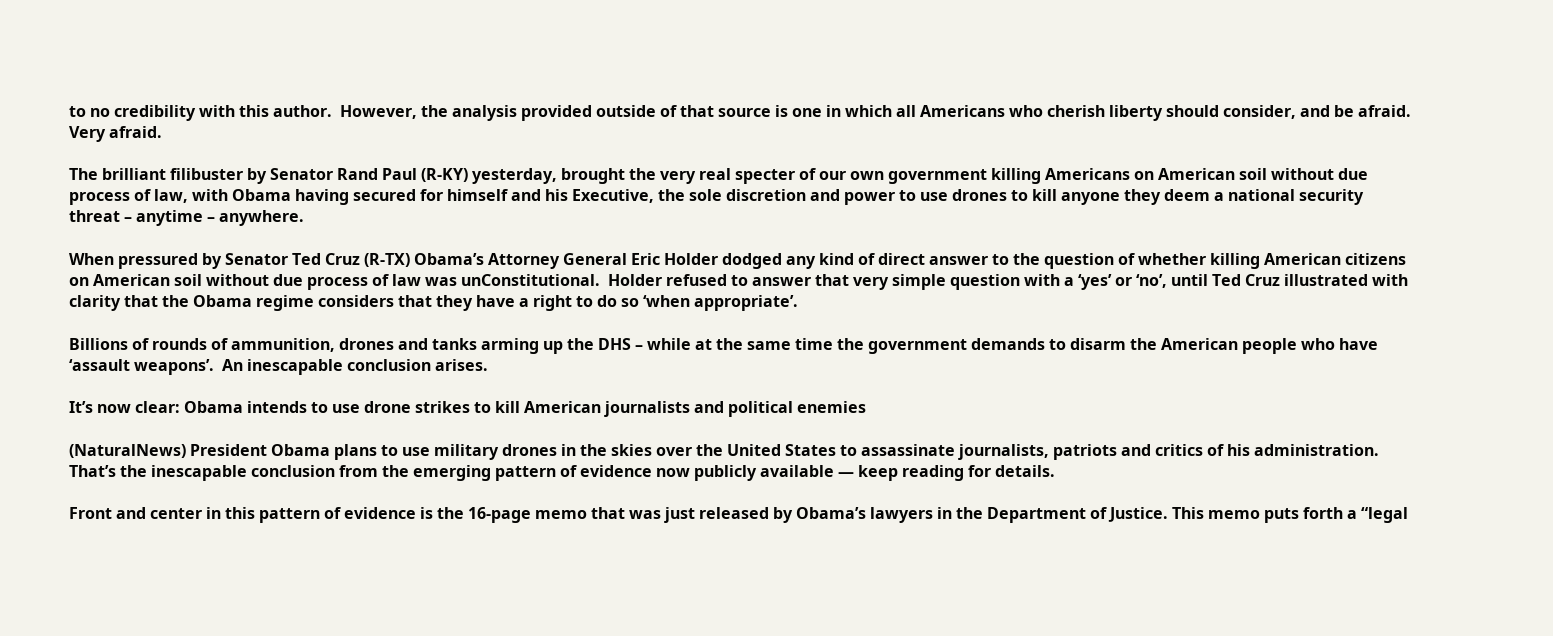to no credibility with this author.  However, the analysis provided outside of that source is one in which all Americans who cherish liberty should consider, and be afraid.  Very afraid.

The brilliant filibuster by Senator Rand Paul (R-KY) yesterday, brought the very real specter of our own government killing Americans on American soil without due process of law, with Obama having secured for himself and his Executive, the sole discretion and power to use drones to kill anyone they deem a national security threat – anytime – anywhere.

When pressured by Senator Ted Cruz (R-TX) Obama’s Attorney General Eric Holder dodged any kind of direct answer to the question of whether killing American citizens on American soil without due process of law was unConstitutional.  Holder refused to answer that very simple question with a ‘yes’ or ‘no’, until Ted Cruz illustrated with clarity that the Obama regime considers that they have a right to do so ‘when appropriate’.

Billions of rounds of ammunition, drones and tanks arming up the DHS – while at the same time the government demands to disarm the American people who have ‘assault weapons’.  An inescapable conclusion arises.

It’s now clear: Obama intends to use drone strikes to kill American journalists and political enemies

(NaturalNews) President Obama plans to use military drones in the skies over the United States to assassinate journalists, patriots and critics of his administration. That’s the inescapable conclusion from the emerging pattern of evidence now publicly available — keep reading for details.

Front and center in this pattern of evidence is the 16-page memo that was just released by Obama’s lawyers in the Department of Justice. This memo puts forth a “legal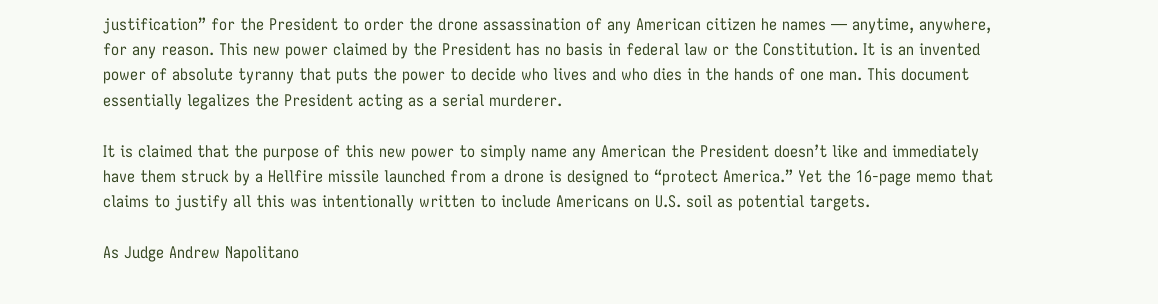justification” for the President to order the drone assassination of any American citizen he names — anytime, anywhere, for any reason. This new power claimed by the President has no basis in federal law or the Constitution. It is an invented power of absolute tyranny that puts the power to decide who lives and who dies in the hands of one man. This document essentially legalizes the President acting as a serial murderer.

It is claimed that the purpose of this new power to simply name any American the President doesn’t like and immediately have them struck by a Hellfire missile launched from a drone is designed to “protect America.” Yet the 16-page memo that claims to justify all this was intentionally written to include Americans on U.S. soil as potential targets.

As Judge Andrew Napolitano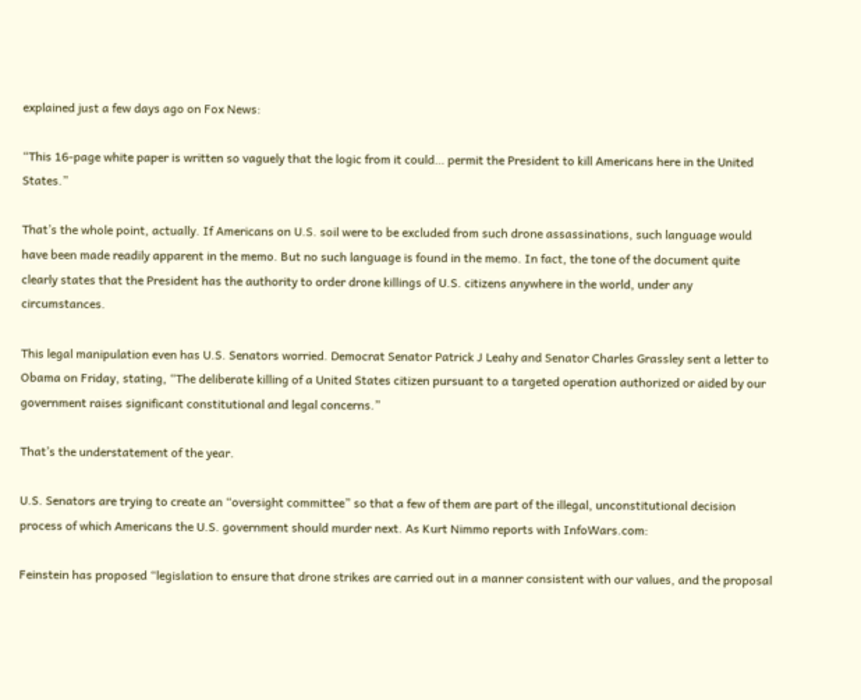explained just a few days ago on Fox News:

“This 16-page white paper is written so vaguely that the logic from it could… permit the President to kill Americans here in the United States.”

That’s the whole point, actually. If Americans on U.S. soil were to be excluded from such drone assassinations, such language would have been made readily apparent in the memo. But no such language is found in the memo. In fact, the tone of the document quite clearly states that the President has the authority to order drone killings of U.S. citizens anywhere in the world, under any circumstances.

This legal manipulation even has U.S. Senators worried. Democrat Senator Patrick J Leahy and Senator Charles Grassley sent a letter to Obama on Friday, stating, “The deliberate killing of a United States citizen pursuant to a targeted operation authorized or aided by our government raises significant constitutional and legal concerns.”

That’s the understatement of the year.

U.S. Senators are trying to create an “oversight committee” so that a few of them are part of the illegal, unconstitutional decision process of which Americans the U.S. government should murder next. As Kurt Nimmo reports with InfoWars.com:

Feinstein has proposed “legislation to ensure that drone strikes are carried out in a manner consistent with our values, and the proposal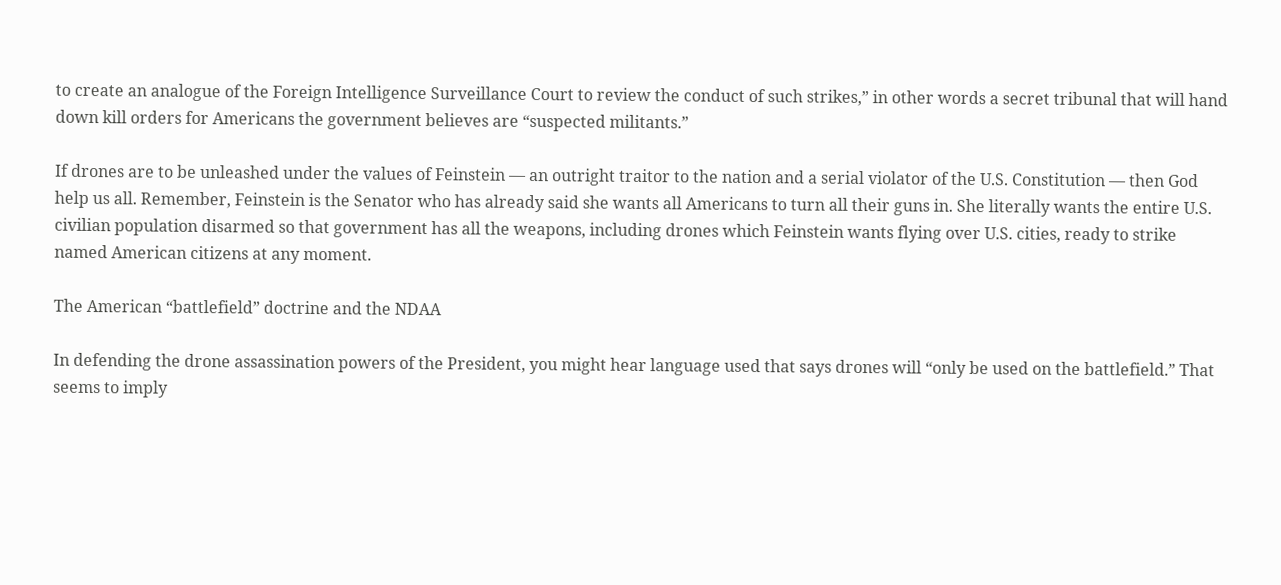to create an analogue of the Foreign Intelligence Surveillance Court to review the conduct of such strikes,” in other words a secret tribunal that will hand down kill orders for Americans the government believes are “suspected militants.”

If drones are to be unleashed under the values of Feinstein — an outright traitor to the nation and a serial violator of the U.S. Constitution — then God help us all. Remember, Feinstein is the Senator who has already said she wants all Americans to turn all their guns in. She literally wants the entire U.S. civilian population disarmed so that government has all the weapons, including drones which Feinstein wants flying over U.S. cities, ready to strike named American citizens at any moment.

The American “battlefield” doctrine and the NDAA

In defending the drone assassination powers of the President, you might hear language used that says drones will “only be used on the battlefield.” That seems to imply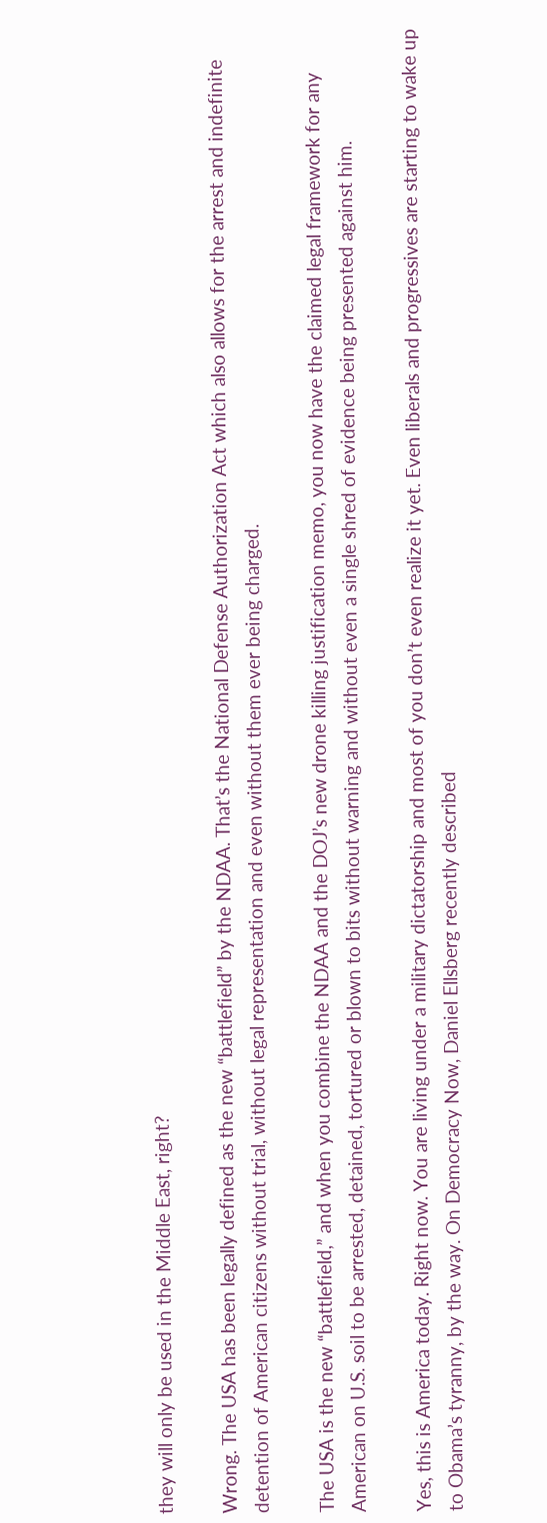they will only be used in the Middle East, right?

Wrong. The USA has been legally defined as the new “battlefield” by the NDAA. That’s the National Defense Authorization Act which also allows for the arrest and indefinite detention of American citizens without trial, without legal representation and even without them ever being charged.

The USA is the new “battlefield,” and when you combine the NDAA and the DOJ’s new drone killing justification memo, you now have the claimed legal framework for any American on U.S. soil to be arrested, detained, tortured or blown to bits without warning and without even a single shred of evidence being presented against him.

Yes, this is America today. Right now. You are living under a military dictatorship and most of you don’t even realize it yet. Even liberals and progressives are starting to wake up to Obama’s tyranny, by the way. On Democracy Now, Daniel Ellsberg recently described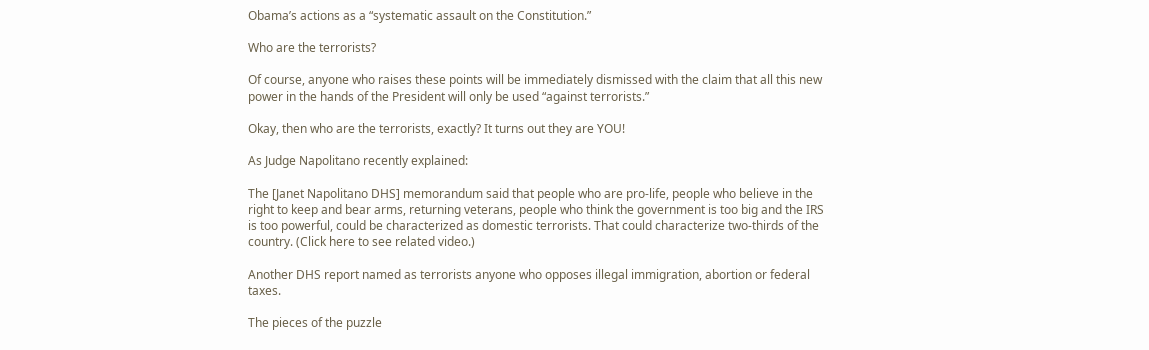Obama’s actions as a “systematic assault on the Constitution.”

Who are the terrorists?

Of course, anyone who raises these points will be immediately dismissed with the claim that all this new power in the hands of the President will only be used “against terrorists.”

Okay, then who are the terrorists, exactly? It turns out they are YOU!

As Judge Napolitano recently explained:

The [Janet Napolitano DHS] memorandum said that people who are pro-life, people who believe in the right to keep and bear arms, returning veterans, people who think the government is too big and the IRS is too powerful, could be characterized as domestic terrorists. That could characterize two-thirds of the country. (Click here to see related video.)

Another DHS report named as terrorists anyone who opposes illegal immigration, abortion or federal taxes.

The pieces of the puzzle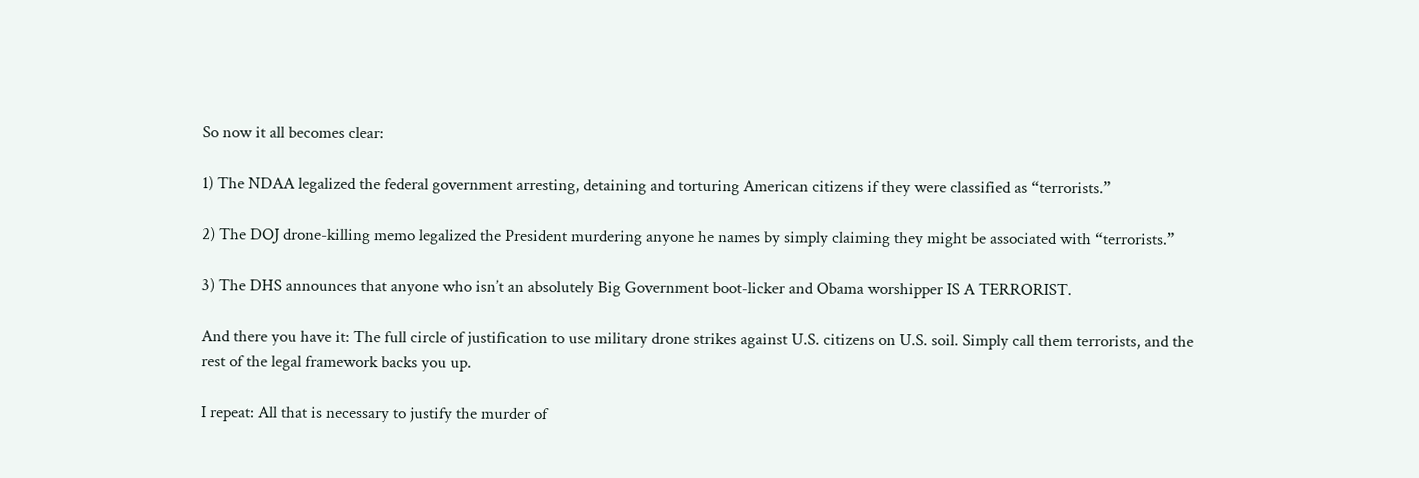So now it all becomes clear:

1) The NDAA legalized the federal government arresting, detaining and torturing American citizens if they were classified as “terrorists.”

2) The DOJ drone-killing memo legalized the President murdering anyone he names by simply claiming they might be associated with “terrorists.”

3) The DHS announces that anyone who isn’t an absolutely Big Government boot-licker and Obama worshipper IS A TERRORIST.

And there you have it: The full circle of justification to use military drone strikes against U.S. citizens on U.S. soil. Simply call them terrorists, and the rest of the legal framework backs you up.

I repeat: All that is necessary to justify the murder of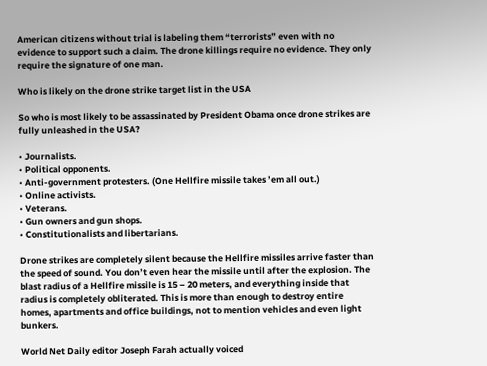American citizens without trial is labeling them “terrorists” even with no evidence to support such a claim. The drone killings require no evidence. They only require the signature of one man.

Who is likely on the drone strike target list in the USA

So who is most likely to be assassinated by President Obama once drone strikes are fully unleashed in the USA?

• Journalists.
• Political opponents.
• Anti-government protesters. (One Hellfire missile takes ’em all out.)
• Online activists.
• Veterans.
• Gun owners and gun shops.
• Constitutionalists and libertarians.

Drone strikes are completely silent because the Hellfire missiles arrive faster than the speed of sound. You don’t even hear the missile until after the explosion. The blast radius of a Hellfire missile is 15 – 20 meters, and everything inside that radius is completely obliterated. This is more than enough to destroy entire homes, apartments and office buildings, not to mention vehicles and even light bunkers.

World Net Daily editor Joseph Farah actually voiced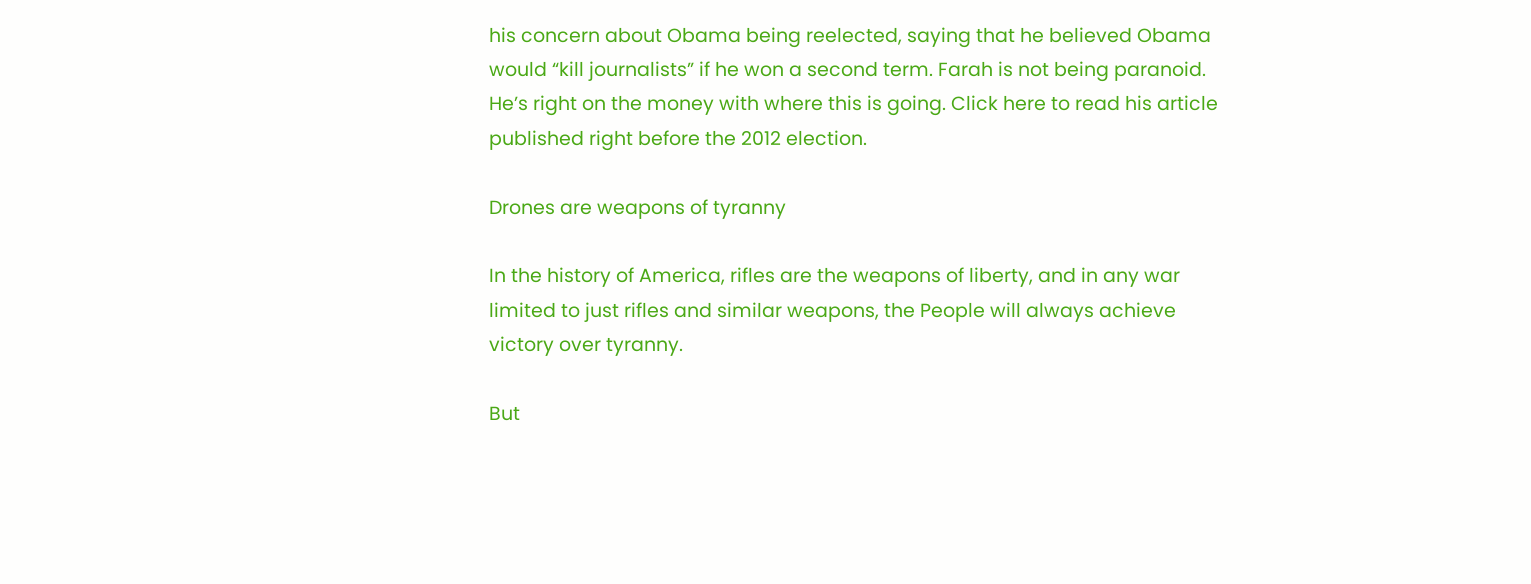his concern about Obama being reelected, saying that he believed Obama would “kill journalists” if he won a second term. Farah is not being paranoid. He’s right on the money with where this is going. Click here to read his article published right before the 2012 election.

Drones are weapons of tyranny

In the history of America, rifles are the weapons of liberty, and in any war limited to just rifles and similar weapons, the People will always achieve victory over tyranny.

But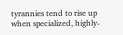tyrannies tend to rise up when specialized, highly-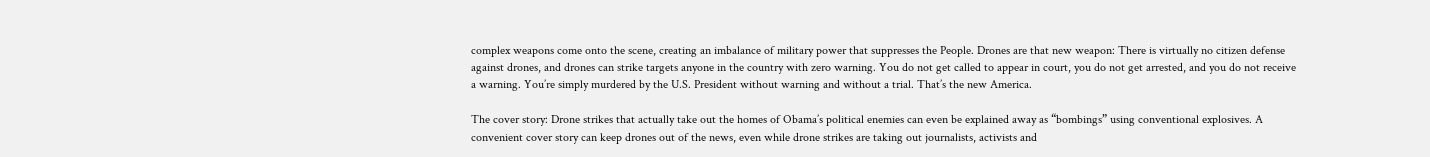complex weapons come onto the scene, creating an imbalance of military power that suppresses the People. Drones are that new weapon: There is virtually no citizen defense against drones, and drones can strike targets anyone in the country with zero warning. You do not get called to appear in court, you do not get arrested, and you do not receive a warning. You’re simply murdered by the U.S. President without warning and without a trial. That’s the new America.

The cover story: Drone strikes that actually take out the homes of Obama’s political enemies can even be explained away as “bombings” using conventional explosives. A convenient cover story can keep drones out of the news, even while drone strikes are taking out journalists, activists and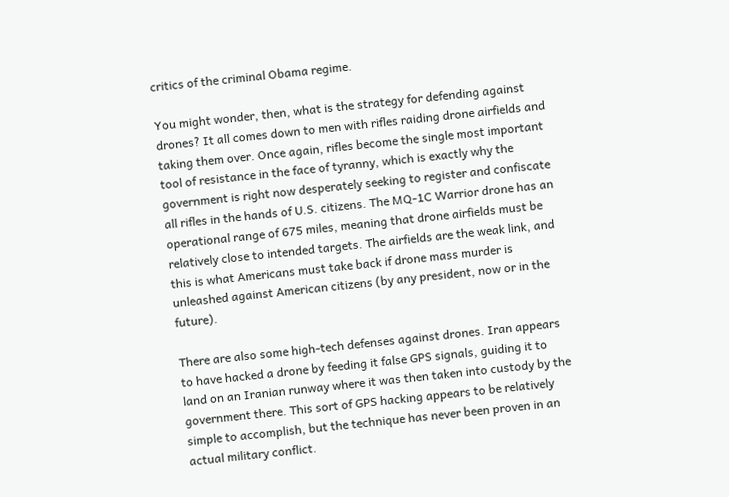critics of the criminal Obama regime.

You might wonder, then, what is the strategy for defending against drones? It all comes down to men with rifles raiding drone airfields and taking them over. Once again, rifles become the single most important tool of resistance in the face of tyranny, which is exactly why the government is right now desperately seeking to register and confiscate all rifles in the hands of U.S. citizens. The MQ-1C Warrior drone has an operational range of 675 miles, meaning that drone airfields must be relatively close to intended targets. The airfields are the weak link, and this is what Americans must take back if drone mass murder is unleashed against American citizens (by any president, now or in the future).

There are also some high-tech defenses against drones. Iran appears to have hacked a drone by feeding it false GPS signals, guiding it to land on an Iranian runway where it was then taken into custody by the government there. This sort of GPS hacking appears to be relatively simple to accomplish, but the technique has never been proven in an actual military conflict.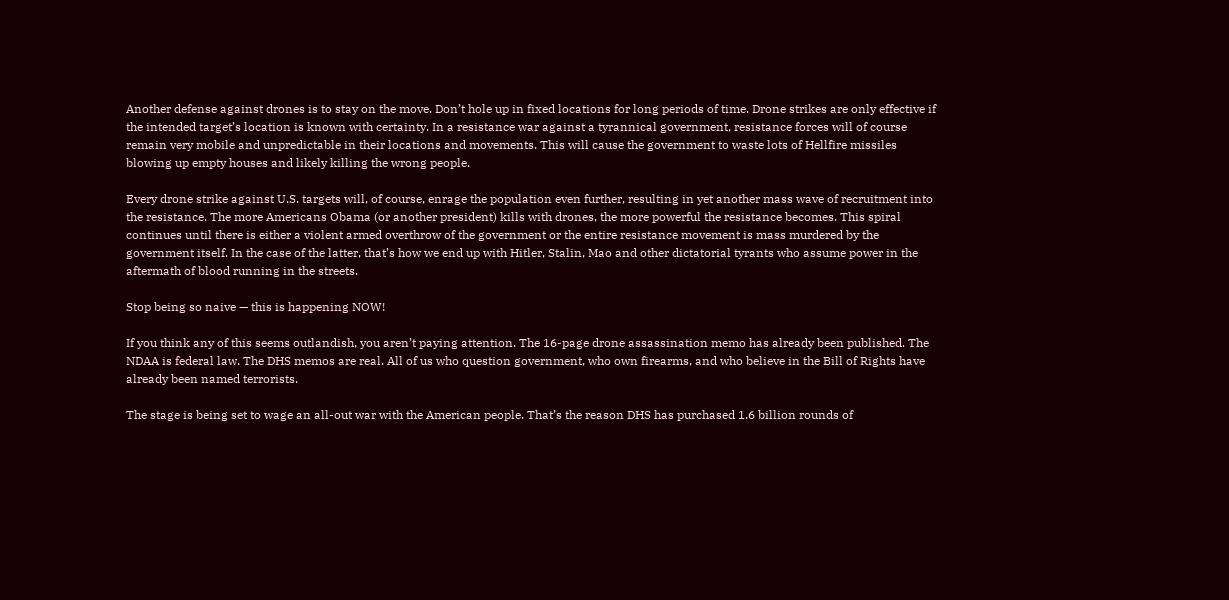Another defense against drones is to stay on the move. Don’t hole up in fixed locations for long periods of time. Drone strikes are only effective if the intended target’s location is known with certainty. In a resistance war against a tyrannical government, resistance forces will of course remain very mobile and unpredictable in their locations and movements. This will cause the government to waste lots of Hellfire missiles blowing up empty houses and likely killing the wrong people.

Every drone strike against U.S. targets will, of course, enrage the population even further, resulting in yet another mass wave of recruitment into the resistance. The more Americans Obama (or another president) kills with drones, the more powerful the resistance becomes. This spiral continues until there is either a violent armed overthrow of the government or the entire resistance movement is mass murdered by the government itself. In the case of the latter, that’s how we end up with Hitler, Stalin, Mao and other dictatorial tyrants who assume power in the aftermath of blood running in the streets.

Stop being so naive — this is happening NOW!

If you think any of this seems outlandish, you aren’t paying attention. The 16-page drone assassination memo has already been published. The NDAA is federal law. The DHS memos are real. All of us who question government, who own firearms, and who believe in the Bill of Rights have already been named terrorists.

The stage is being set to wage an all-out war with the American people. That’s the reason DHS has purchased 1.6 billion rounds of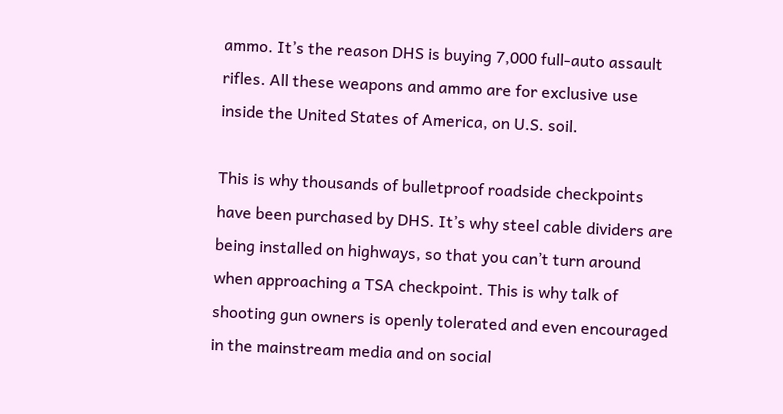ammo. It’s the reason DHS is buying 7,000 full-auto assault rifles. All these weapons and ammo are for exclusive use inside the United States of America, on U.S. soil.

This is why thousands of bulletproof roadside checkpoints have been purchased by DHS. It’s why steel cable dividers are being installed on highways, so that you can’t turn around when approaching a TSA checkpoint. This is why talk of shooting gun owners is openly tolerated and even encouraged in the mainstream media and on social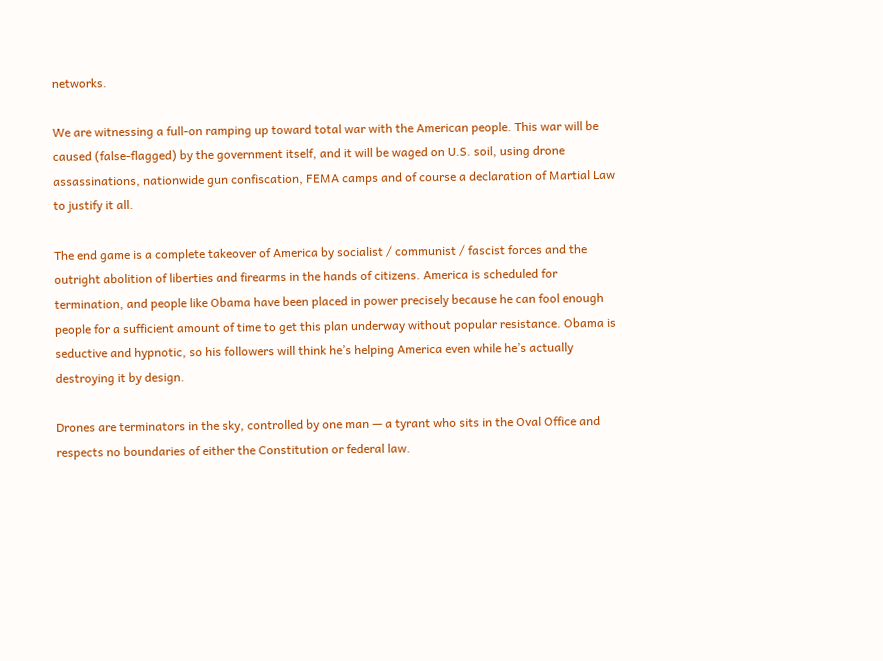networks.

We are witnessing a full-on ramping up toward total war with the American people. This war will be caused (false-flagged) by the government itself, and it will be waged on U.S. soil, using drone assassinations, nationwide gun confiscation, FEMA camps and of course a declaration of Martial Law to justify it all.

The end game is a complete takeover of America by socialist / communist / fascist forces and the outright abolition of liberties and firearms in the hands of citizens. America is scheduled for termination, and people like Obama have been placed in power precisely because he can fool enough people for a sufficient amount of time to get this plan underway without popular resistance. Obama is seductive and hypnotic, so his followers will think he’s helping America even while he’s actually destroying it by design.

Drones are terminators in the sky, controlled by one man — a tyrant who sits in the Oval Office and respects no boundaries of either the Constitution or federal law.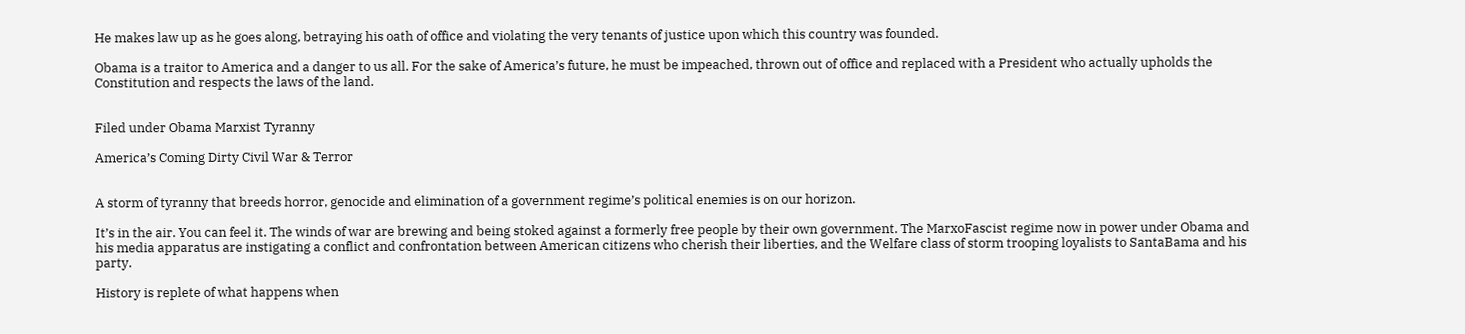He makes law up as he goes along, betraying his oath of office and violating the very tenants of justice upon which this country was founded.

Obama is a traitor to America and a danger to us all. For the sake of America’s future, he must be impeached, thrown out of office and replaced with a President who actually upholds the Constitution and respects the laws of the land.


Filed under Obama Marxist Tyranny

America’s Coming Dirty Civil War & Terror


A storm of tyranny that breeds horror, genocide and elimination of a government regime’s political enemies is on our horizon.

It’s in the air. You can feel it. The winds of war are brewing and being stoked against a formerly free people by their own government. The MarxoFascist regime now in power under Obama and his media apparatus are instigating a conflict and confrontation between American citizens who cherish their liberties, and the Welfare class of storm trooping loyalists to SantaBama and his party.

History is replete of what happens when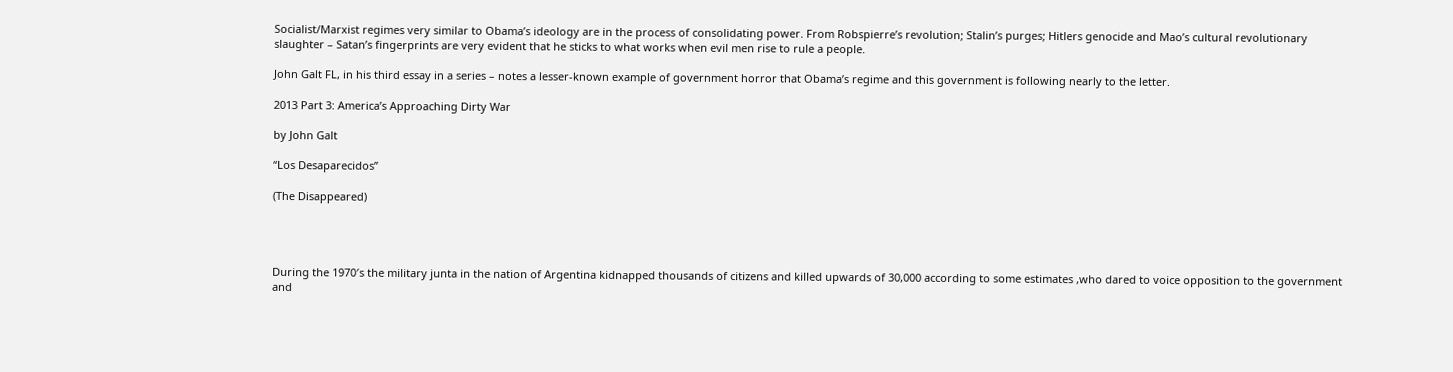Socialist/Marxist regimes very similar to Obama’s ideology are in the process of consolidating power. From Robspierre’s revolution; Stalin’s purges; Hitlers genocide and Mao’s cultural revolutionary slaughter – Satan’s fingerprints are very evident that he sticks to what works when evil men rise to rule a people.

John Galt FL, in his third essay in a series – notes a lesser-known example of government horror that Obama’s regime and this government is following nearly to the letter.

2013 Part 3: America’s Approaching Dirty War

by John Galt

“Los Desaparecidos”

(The Disappeared)




During the 1970′s the military junta in the nation of Argentina kidnapped thousands of citizens and killed upwards of 30,000 according to some estimates ,who dared to voice opposition to the government and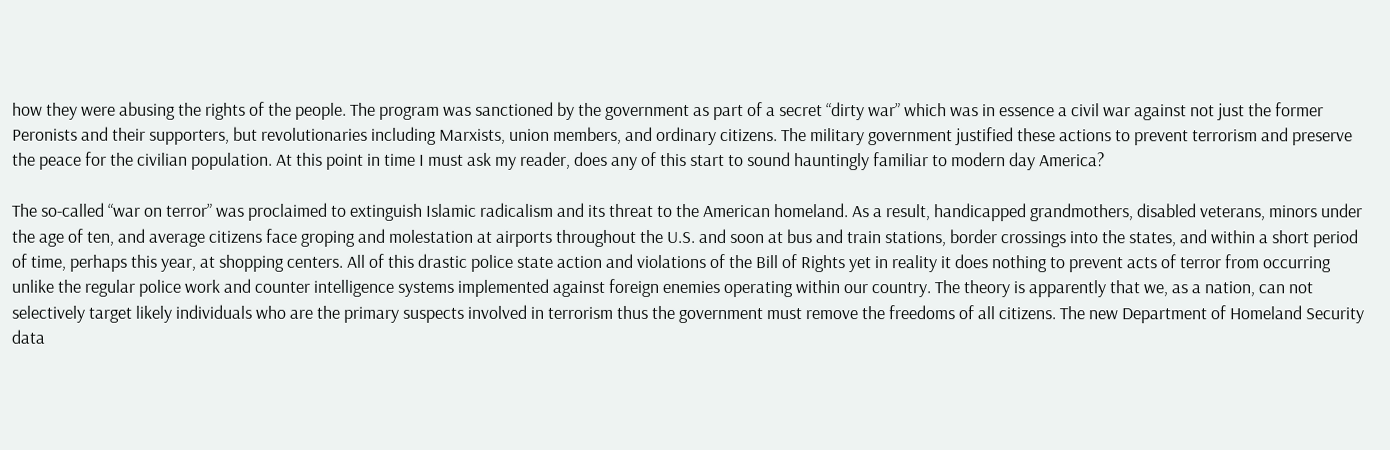how they were abusing the rights of the people. The program was sanctioned by the government as part of a secret “dirty war” which was in essence a civil war against not just the former Peronists and their supporters, but revolutionaries including Marxists, union members, and ordinary citizens. The military government justified these actions to prevent terrorism and preserve the peace for the civilian population. At this point in time I must ask my reader, does any of this start to sound hauntingly familiar to modern day America?

The so-called “war on terror” was proclaimed to extinguish Islamic radicalism and its threat to the American homeland. As a result, handicapped grandmothers, disabled veterans, minors under the age of ten, and average citizens face groping and molestation at airports throughout the U.S. and soon at bus and train stations, border crossings into the states, and within a short period of time, perhaps this year, at shopping centers. All of this drastic police state action and violations of the Bill of Rights yet in reality it does nothing to prevent acts of terror from occurring unlike the regular police work and counter intelligence systems implemented against foreign enemies operating within our country. The theory is apparently that we, as a nation, can not selectively target likely individuals who are the primary suspects involved in terrorism thus the government must remove the freedoms of all citizens. The new Department of Homeland Security data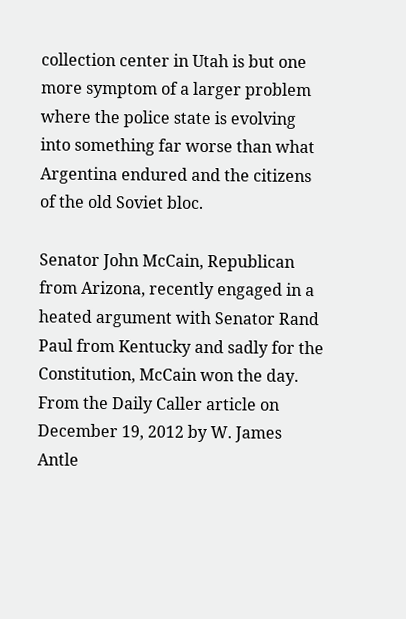collection center in Utah is but one more symptom of a larger problem where the police state is evolving into something far worse than what Argentina endured and the citizens of the old Soviet bloc.

Senator John McCain, Republican from Arizona, recently engaged in a heated argument with Senator Rand Paul from Kentucky and sadly for the Constitution, McCain won the day. From the Daily Caller article on December 19, 2012 by W. James Antle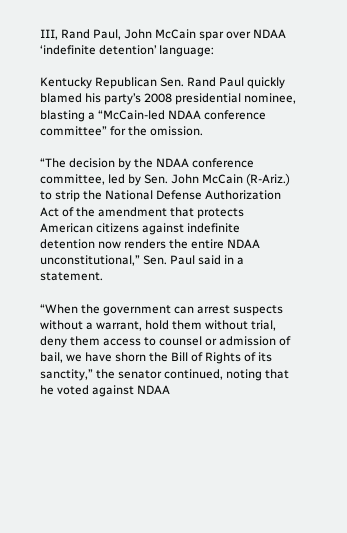III, Rand Paul, John McCain spar over NDAA ‘indefinite detention’ language:

Kentucky Republican Sen. Rand Paul quickly blamed his party’s 2008 presidential nominee, blasting a “McCain-led NDAA conference committee” for the omission.

“The decision by the NDAA conference committee, led by Sen. John McCain (R-Ariz.) to strip the National Defense Authorization Act of the amendment that protects American citizens against indefinite detention now renders the entire NDAA unconstitutional,” Sen. Paul said in a statement.

“When the government can arrest suspects without a warrant, hold them without trial, deny them access to counsel or admission of bail, we have shorn the Bill of Rights of its sanctity,” the senator continued, noting that he voted against NDAA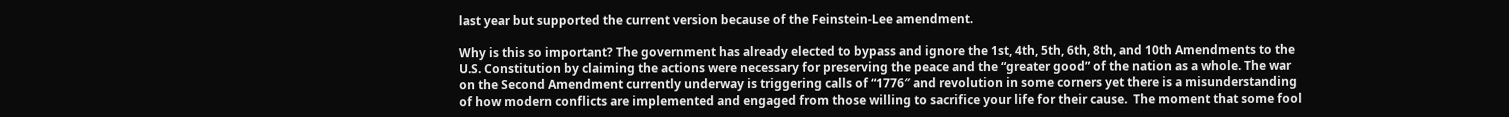last year but supported the current version because of the Feinstein-Lee amendment.

Why is this so important? The government has already elected to bypass and ignore the 1st, 4th, 5th, 6th, 8th, and 10th Amendments to the U.S. Constitution by claiming the actions were necessary for preserving the peace and the “greater good” of the nation as a whole. The war on the Second Amendment currently underway is triggering calls of “1776″ and revolution in some corners yet there is a misunderstanding of how modern conflicts are implemented and engaged from those willing to sacrifice your life for their cause.  The moment that some fool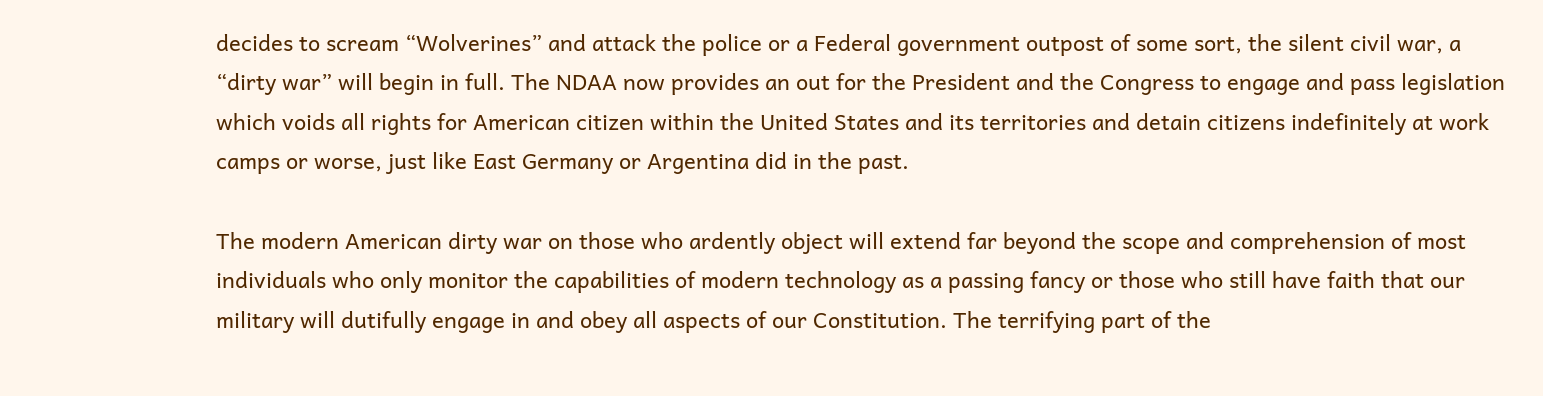decides to scream “Wolverines” and attack the police or a Federal government outpost of some sort, the silent civil war, a “dirty war” will begin in full. The NDAA now provides an out for the President and the Congress to engage and pass legislation which voids all rights for American citizen within the United States and its territories and detain citizens indefinitely at work camps or worse, just like East Germany or Argentina did in the past.

The modern American dirty war on those who ardently object will extend far beyond the scope and comprehension of most individuals who only monitor the capabilities of modern technology as a passing fancy or those who still have faith that our military will dutifully engage in and obey all aspects of our Constitution. The terrifying part of the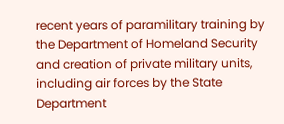recent years of paramilitary training by the Department of Homeland Security and creation of private military units, including air forces by the State Department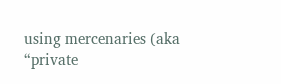using mercenaries (aka “private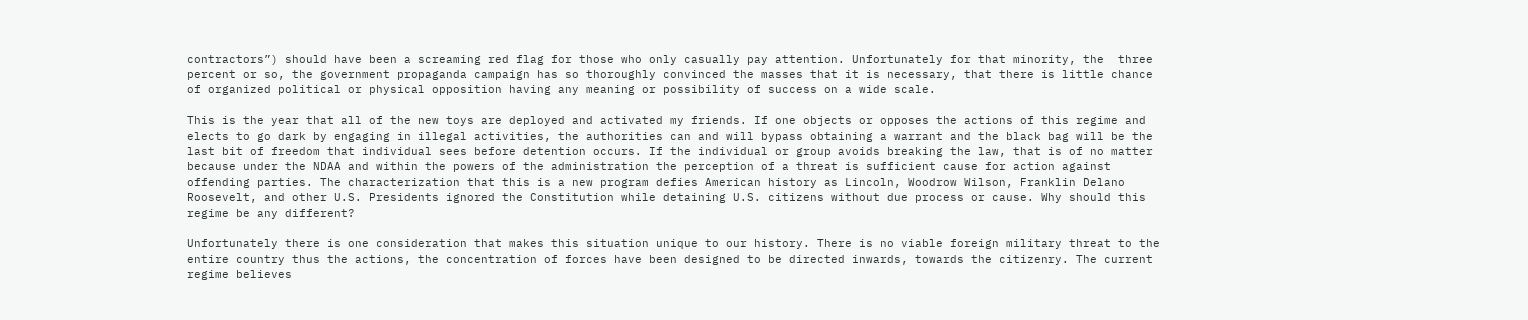contractors”) should have been a screaming red flag for those who only casually pay attention. Unfortunately for that minority, the  three percent or so, the government propaganda campaign has so thoroughly convinced the masses that it is necessary, that there is little chance of organized political or physical opposition having any meaning or possibility of success on a wide scale.

This is the year that all of the new toys are deployed and activated my friends. If one objects or opposes the actions of this regime and elects to go dark by engaging in illegal activities, the authorities can and will bypass obtaining a warrant and the black bag will be the last bit of freedom that individual sees before detention occurs. If the individual or group avoids breaking the law, that is of no matter because under the NDAA and within the powers of the administration the perception of a threat is sufficient cause for action against offending parties. The characterization that this is a new program defies American history as Lincoln, Woodrow Wilson, Franklin Delano Roosevelt, and other U.S. Presidents ignored the Constitution while detaining U.S. citizens without due process or cause. Why should this regime be any different?

Unfortunately there is one consideration that makes this situation unique to our history. There is no viable foreign military threat to the entire country thus the actions, the concentration of forces have been designed to be directed inwards, towards the citizenry. The current regime believes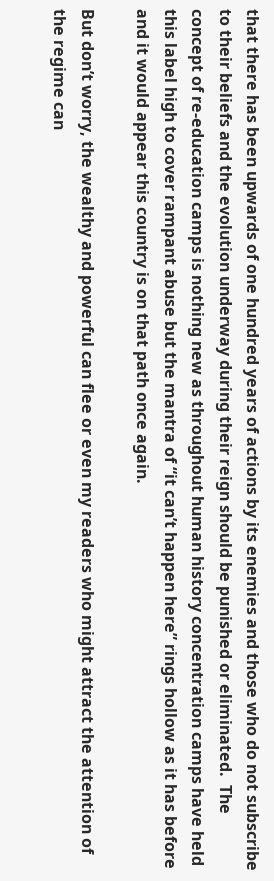that there has been upwards of one hundred years of actions by its enemies and those who do not subscribe to their beliefs and the evolution underway during their reign should be punished or eliminated.  The concept of re-education camps is nothing new as throughout human history concentration camps have held this label high to cover rampant abuse but the mantra of “it can’t happen here” rings hollow as it has before and it would appear this country is on that path once again.

But don’t worry, the wealthy and powerful can flee or even my readers who might attract the attention of the regime can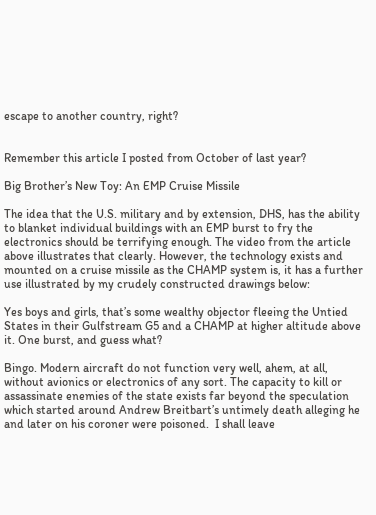escape to another country, right?


Remember this article I posted from October of last year?

Big Brother’s New Toy: An EMP Cruise Missile

The idea that the U.S. military and by extension, DHS, has the ability to blanket individual buildings with an EMP burst to fry the electronics should be terrifying enough. The video from the article above illustrates that clearly. However, the technology exists and mounted on a cruise missile as the CHAMP system is, it has a further use illustrated by my crudely constructed drawings below:

Yes boys and girls, that’s some wealthy objector fleeing the Untied States in their Gulfstream G5 and a CHAMP at higher altitude above it. One burst, and guess what?

Bingo. Modern aircraft do not function very well, ahem, at all, without avionics or electronics of any sort. The capacity to kill or assassinate enemies of the state exists far beyond the speculation which started around Andrew Breitbart’s untimely death alleging he  and later on his coroner were poisoned.  I shall leave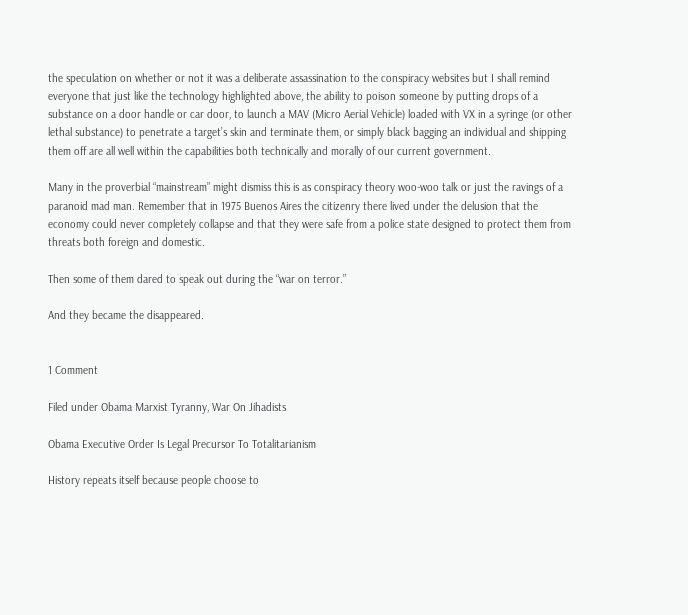the speculation on whether or not it was a deliberate assassination to the conspiracy websites but I shall remind everyone that just like the technology highlighted above, the ability to poison someone by putting drops of a substance on a door handle or car door, to launch a MAV (Micro Aerial Vehicle) loaded with VX in a syringe (or other lethal substance) to penetrate a target’s skin and terminate them, or simply black bagging an individual and shipping them off are all well within the capabilities both technically and morally of our current government.

Many in the proverbial “mainstream” might dismiss this is as conspiracy theory woo-woo talk or just the ravings of a paranoid mad man. Remember that in 1975 Buenos Aires the citizenry there lived under the delusion that the economy could never completely collapse and that they were safe from a police state designed to protect them from threats both foreign and domestic.

Then some of them dared to speak out during the “war on terror.”

And they became the disappeared.


1 Comment

Filed under Obama Marxist Tyranny, War On Jihadists

Obama Executive Order Is Legal Precursor To Totalitarianism

History repeats itself because people choose to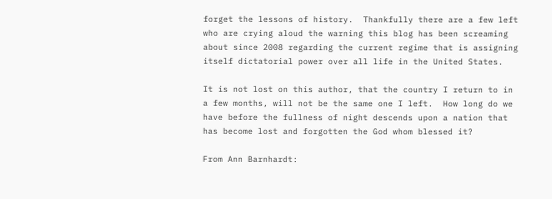forget the lessons of history.  Thankfully there are a few left who are crying aloud the warning this blog has been screaming about since 2008 regarding the current regime that is assigning itself dictatorial power over all life in the United States.

It is not lost on this author, that the country I return to in a few months, will not be the same one I left.  How long do we have before the fullness of night descends upon a nation that has become lost and forgotten the God whom blessed it?

From Ann Barnhardt: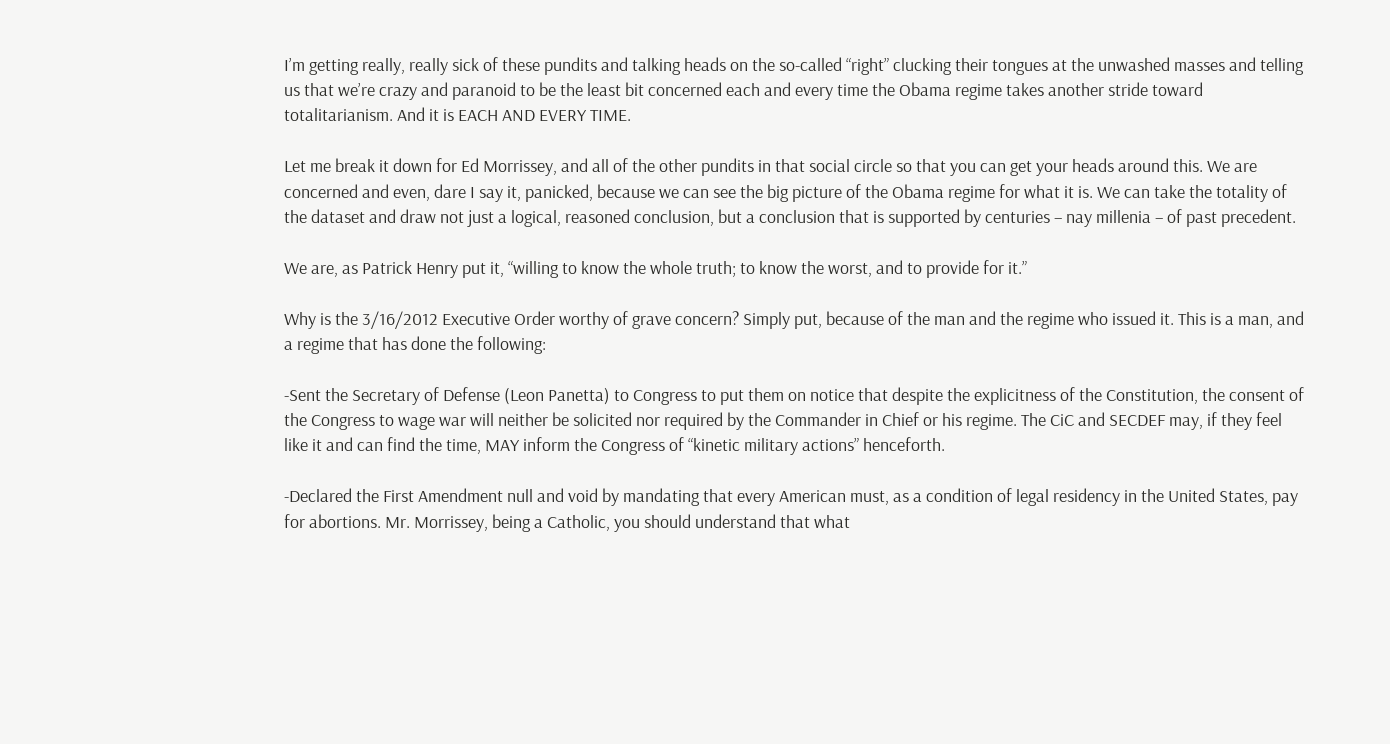I’m getting really, really sick of these pundits and talking heads on the so-called “right” clucking their tongues at the unwashed masses and telling us that we’re crazy and paranoid to be the least bit concerned each and every time the Obama regime takes another stride toward totalitarianism. And it is EACH AND EVERY TIME.

Let me break it down for Ed Morrissey, and all of the other pundits in that social circle so that you can get your heads around this. We are concerned and even, dare I say it, panicked, because we can see the big picture of the Obama regime for what it is. We can take the totality of the dataset and draw not just a logical, reasoned conclusion, but a conclusion that is supported by centuries – nay millenia – of past precedent.

We are, as Patrick Henry put it, “willing to know the whole truth; to know the worst, and to provide for it.”

Why is the 3/16/2012 Executive Order worthy of grave concern? Simply put, because of the man and the regime who issued it. This is a man, and a regime that has done the following:

-Sent the Secretary of Defense (Leon Panetta) to Congress to put them on notice that despite the explicitness of the Constitution, the consent of the Congress to wage war will neither be solicited nor required by the Commander in Chief or his regime. The CiC and SECDEF may, if they feel like it and can find the time, MAY inform the Congress of “kinetic military actions” henceforth.

-Declared the First Amendment null and void by mandating that every American must, as a condition of legal residency in the United States, pay for abortions. Mr. Morrissey, being a Catholic, you should understand that what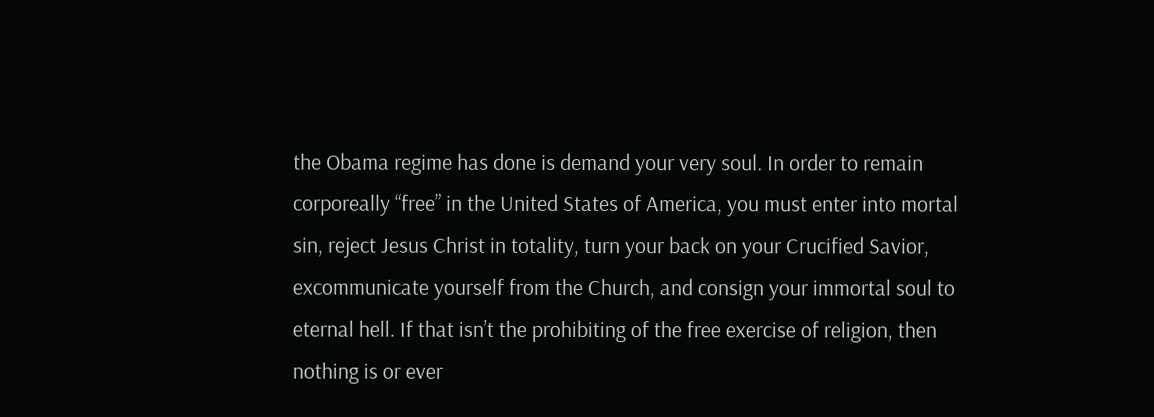the Obama regime has done is demand your very soul. In order to remain corporeally “free” in the United States of America, you must enter into mortal sin, reject Jesus Christ in totality, turn your back on your Crucified Savior, excommunicate yourself from the Church, and consign your immortal soul to eternal hell. If that isn’t the prohibiting of the free exercise of religion, then nothing is or ever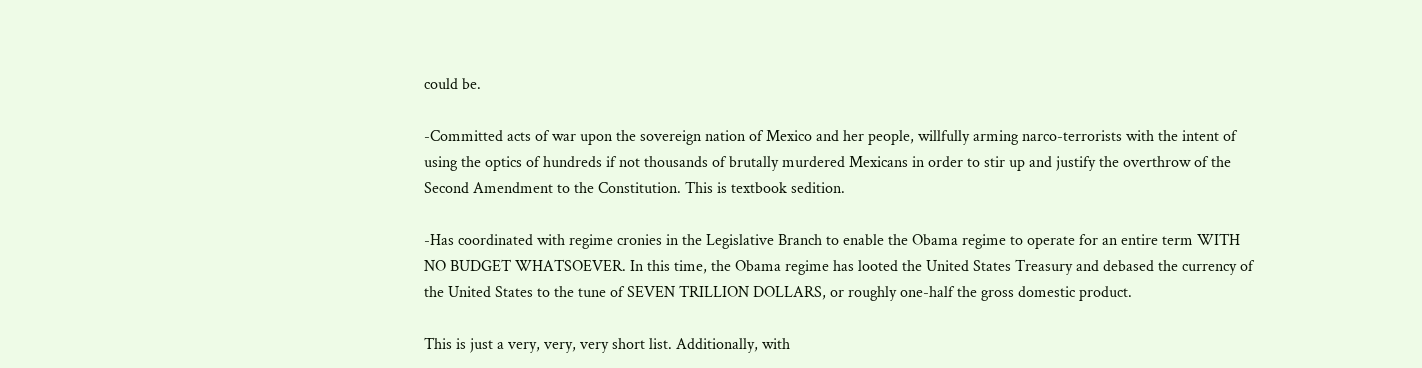could be.

-Committed acts of war upon the sovereign nation of Mexico and her people, willfully arming narco-terrorists with the intent of using the optics of hundreds if not thousands of brutally murdered Mexicans in order to stir up and justify the overthrow of the Second Amendment to the Constitution. This is textbook sedition.

-Has coordinated with regime cronies in the Legislative Branch to enable the Obama regime to operate for an entire term WITH NO BUDGET WHATSOEVER. In this time, the Obama regime has looted the United States Treasury and debased the currency of the United States to the tune of SEVEN TRILLION DOLLARS, or roughly one-half the gross domestic product.

This is just a very, very, very short list. Additionally, with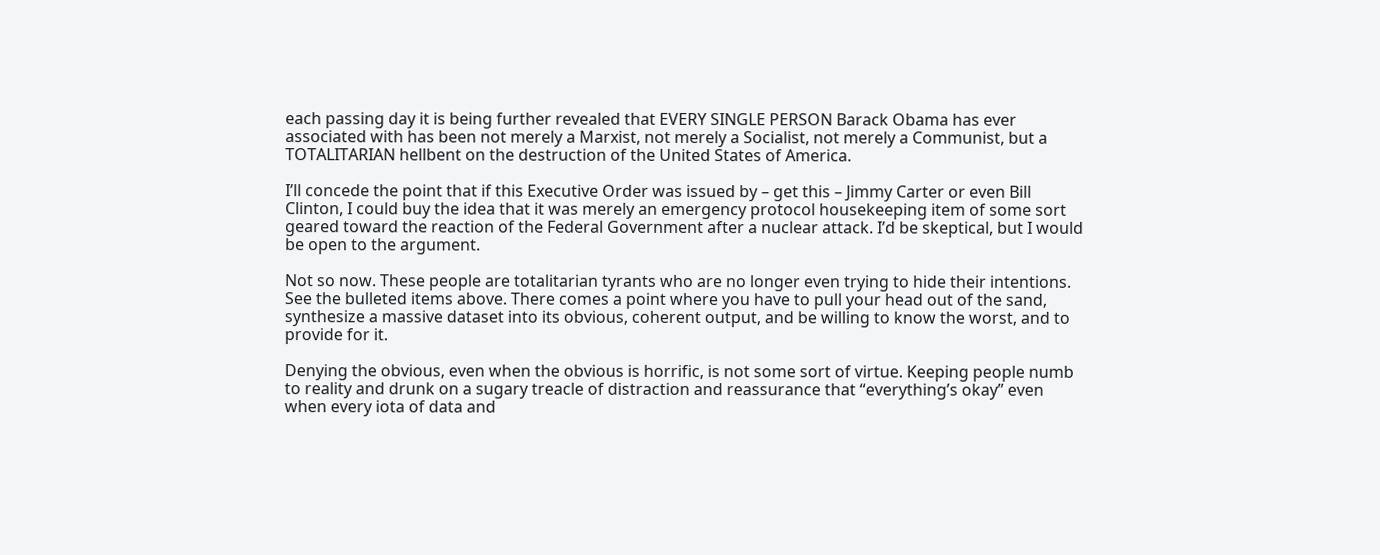each passing day it is being further revealed that EVERY SINGLE PERSON Barack Obama has ever associated with has been not merely a Marxist, not merely a Socialist, not merely a Communist, but a TOTALITARIAN hellbent on the destruction of the United States of America.

I’ll concede the point that if this Executive Order was issued by – get this – Jimmy Carter or even Bill Clinton, I could buy the idea that it was merely an emergency protocol housekeeping item of some sort geared toward the reaction of the Federal Government after a nuclear attack. I’d be skeptical, but I would be open to the argument.

Not so now. These people are totalitarian tyrants who are no longer even trying to hide their intentions. See the bulleted items above. There comes a point where you have to pull your head out of the sand, synthesize a massive dataset into its obvious, coherent output, and be willing to know the worst, and to provide for it.

Denying the obvious, even when the obvious is horrific, is not some sort of virtue. Keeping people numb to reality and drunk on a sugary treacle of distraction and reassurance that “everything’s okay” even when every iota of data and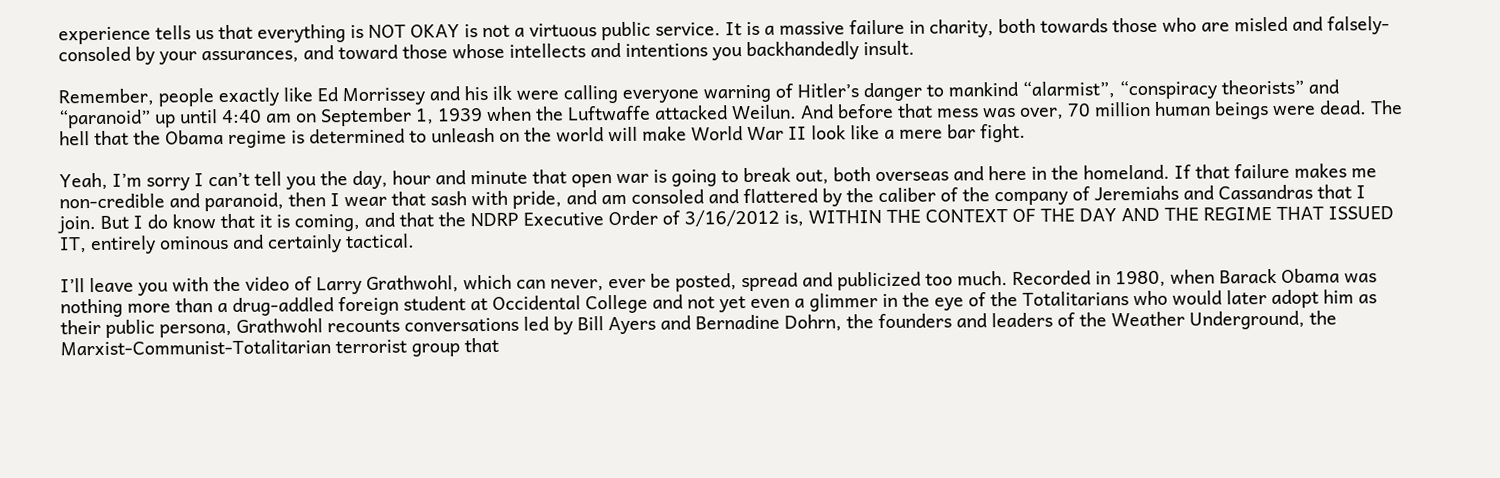experience tells us that everything is NOT OKAY is not a virtuous public service. It is a massive failure in charity, both towards those who are misled and falsely-consoled by your assurances, and toward those whose intellects and intentions you backhandedly insult.

Remember, people exactly like Ed Morrissey and his ilk were calling everyone warning of Hitler’s danger to mankind “alarmist”, “conspiracy theorists” and “paranoid” up until 4:40 am on September 1, 1939 when the Luftwaffe attacked Weilun. And before that mess was over, 70 million human beings were dead. The hell that the Obama regime is determined to unleash on the world will make World War II look like a mere bar fight.

Yeah, I’m sorry I can’t tell you the day, hour and minute that open war is going to break out, both overseas and here in the homeland. If that failure makes me non-credible and paranoid, then I wear that sash with pride, and am consoled and flattered by the caliber of the company of Jeremiahs and Cassandras that I join. But I do know that it is coming, and that the NDRP Executive Order of 3/16/2012 is, WITHIN THE CONTEXT OF THE DAY AND THE REGIME THAT ISSUED IT, entirely ominous and certainly tactical.

I’ll leave you with the video of Larry Grathwohl, which can never, ever be posted, spread and publicized too much. Recorded in 1980, when Barack Obama was nothing more than a drug-addled foreign student at Occidental College and not yet even a glimmer in the eye of the Totalitarians who would later adopt him as their public persona, Grathwohl recounts conversations led by Bill Ayers and Bernadine Dohrn, the founders and leaders of the Weather Underground, the Marxist-Communist-Totalitarian terrorist group that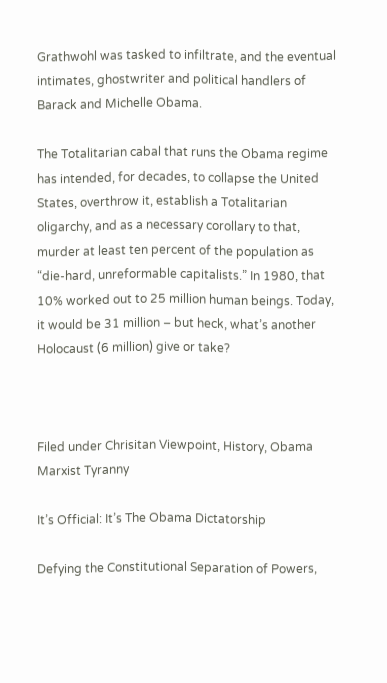Grathwohl was tasked to infiltrate, and the eventual intimates, ghostwriter and political handlers of Barack and Michelle Obama.

The Totalitarian cabal that runs the Obama regime has intended, for decades, to collapse the United States, overthrow it, establish a Totalitarian oligarchy, and as a necessary corollary to that, murder at least ten percent of the population as “die-hard, unreformable capitalists.” In 1980, that 10% worked out to 25 million human beings. Today, it would be 31 million – but heck, what’s another Holocaust (6 million) give or take?



Filed under Chrisitan Viewpoint, History, Obama Marxist Tyranny

It’s Official: It’s The Obama Dictatorship

Defying the Constitutional Separation of Powers,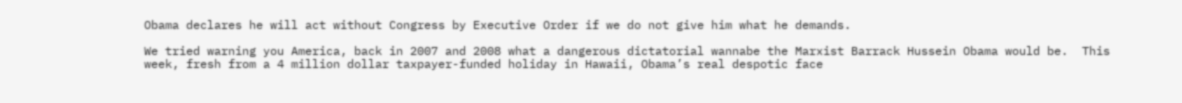Obama declares he will act without Congress by Executive Order if we do not give him what he demands.

We tried warning you America, back in 2007 and 2008 what a dangerous dictatorial wannabe the Marxist Barrack Hussein Obama would be.  This week, fresh from a 4 million dollar taxpayer-funded holiday in Hawaii, Obama’s real despotic face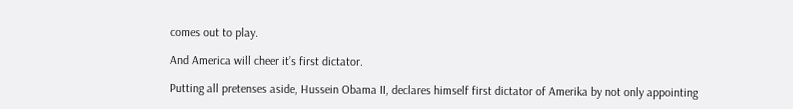comes out to play.

And America will cheer it’s first dictator.

Putting all pretenses aside, Hussein Obama II, declares himself first dictator of Amerika by not only appointing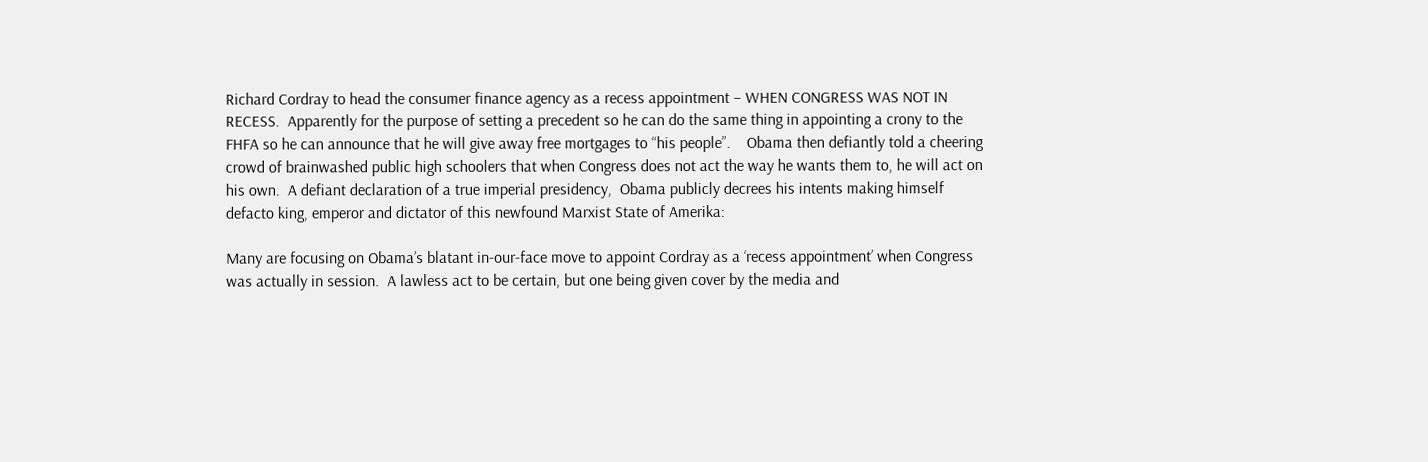Richard Cordray to head the consumer finance agency as a recess appointment – WHEN CONGRESS WAS NOT IN RECESS.  Apparently for the purpose of setting a precedent so he can do the same thing in appointing a crony to the FHFA so he can announce that he will give away free mortgages to “his people”.    Obama then defiantly told a cheering crowd of brainwashed public high schoolers that when Congress does not act the way he wants them to, he will act on his own.  A defiant declaration of a true imperial presidency,  Obama publicly decrees his intents making himself defacto king, emperor and dictator of this newfound Marxist State of Amerika:

Many are focusing on Obama’s blatant in-our-face move to appoint Cordray as a ‘recess appointment’ when Congress was actually in session.  A lawless act to be certain, but one being given cover by the media and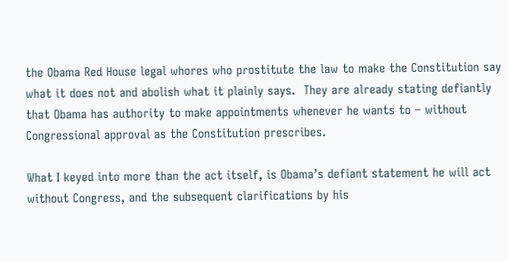the Obama Red House legal whores who prostitute the law to make the Constitution say what it does not and abolish what it plainly says.  They are already stating defiantly that Obama has authority to make appointments whenever he wants to – without Congressional approval as the Constitution prescribes.

What I keyed into more than the act itself, is Obama’s defiant statement he will act without Congress, and the subsequent clarifications by his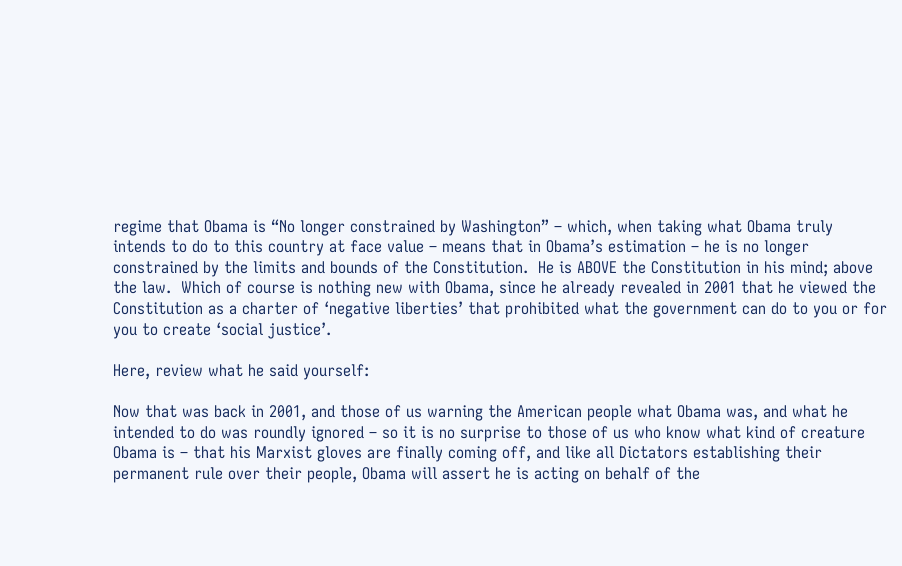regime that Obama is “No longer constrained by Washington” – which, when taking what Obama truly intends to do to this country at face value – means that in Obama’s estimation – he is no longer constrained by the limits and bounds of the Constitution.  He is ABOVE the Constitution in his mind; above the law.  Which of course is nothing new with Obama, since he already revealed in 2001 that he viewed the Constitution as a charter of ‘negative liberties’ that prohibited what the government can do to you or for you to create ‘social justice’.

Here, review what he said yourself:

Now that was back in 2001, and those of us warning the American people what Obama was, and what he intended to do was roundly ignored – so it is no surprise to those of us who know what kind of creature Obama is – that his Marxist gloves are finally coming off, and like all Dictators establishing their permanent rule over their people, Obama will assert he is acting on behalf of the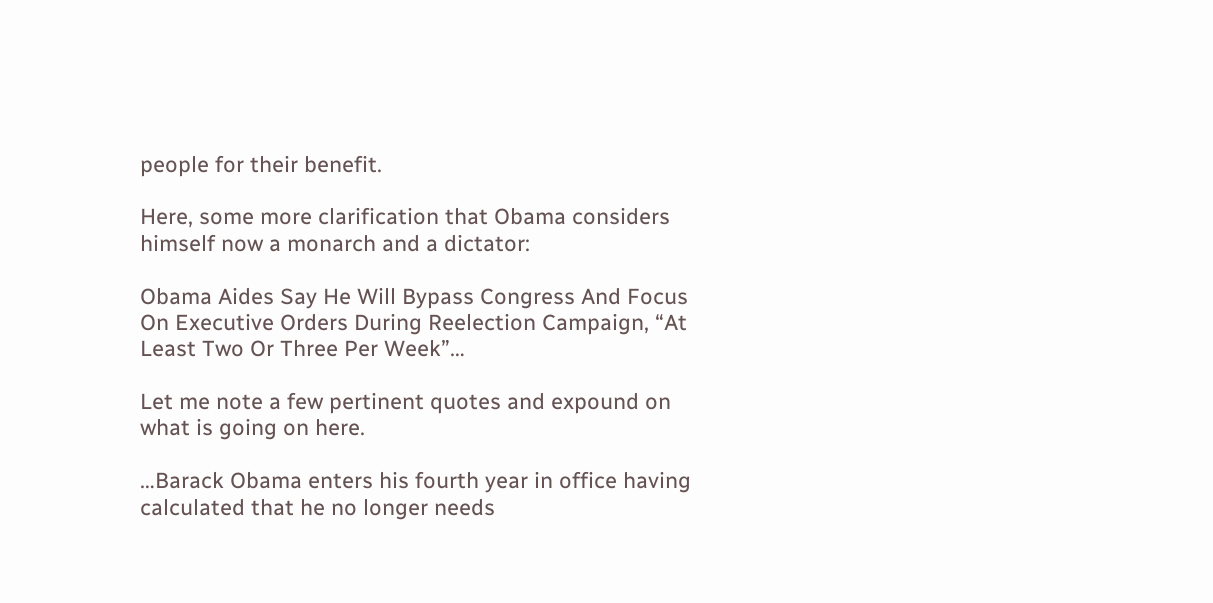people for their benefit.

Here, some more clarification that Obama considers himself now a monarch and a dictator:

Obama Aides Say He Will Bypass Congress And Focus On Executive Orders During Reelection Campaign, “At Least Two Or Three Per Week”…

Let me note a few pertinent quotes and expound on what is going on here.

…Barack Obama enters his fourth year in office having calculated that he no longer needs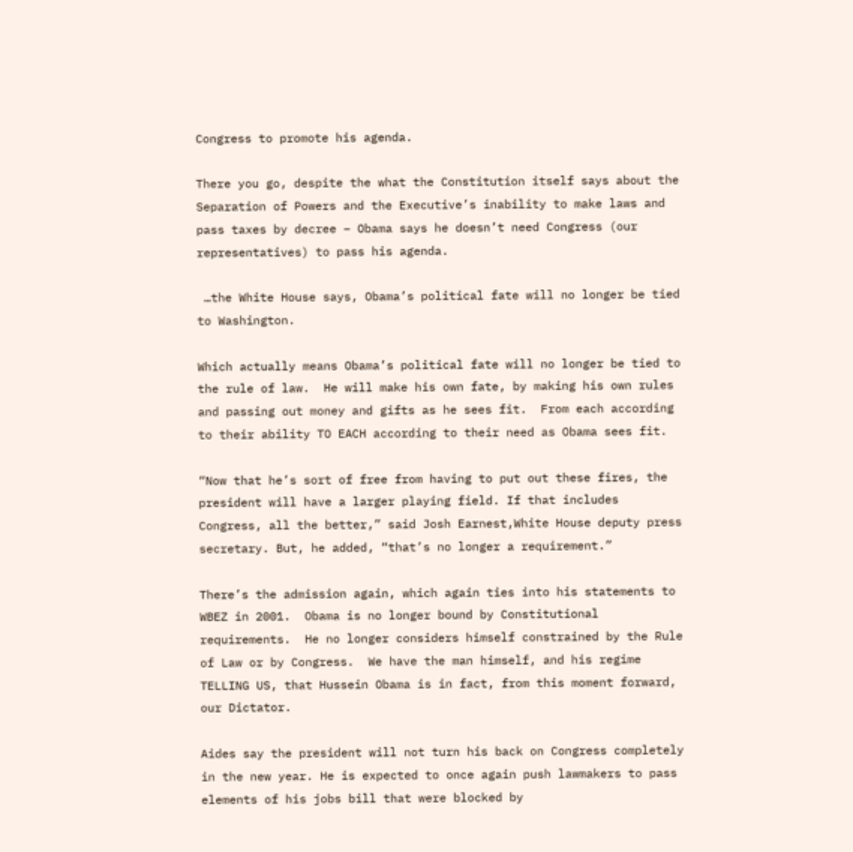Congress to promote his agenda.

There you go, despite the what the Constitution itself says about the Separation of Powers and the Executive’s inability to make laws and pass taxes by decree – Obama says he doesn’t need Congress (our representatives) to pass his agenda.

 …the White House says, Obama’s political fate will no longer be tied to Washington.

Which actually means Obama’s political fate will no longer be tied to the rule of law.  He will make his own fate, by making his own rules and passing out money and gifts as he sees fit.  From each according to their ability TO EACH according to their need as Obama sees fit.

“Now that he’s sort of free from having to put out these fires, the president will have a larger playing field. If that includes Congress, all the better,” said Josh Earnest,White House deputy press secretary. But, he added, “that’s no longer a requirement.”

There’s the admission again, which again ties into his statements to WBEZ in 2001.  Obama is no longer bound by Constitutional requirements.  He no longer considers himself constrained by the Rule of Law or by Congress.  We have the man himself, and his regime TELLING US, that Hussein Obama is in fact, from this moment forward, our Dictator.

Aides say the president will not turn his back on Congress completely in the new year. He is expected to once again push lawmakers to pass elements of his jobs bill that were blocked by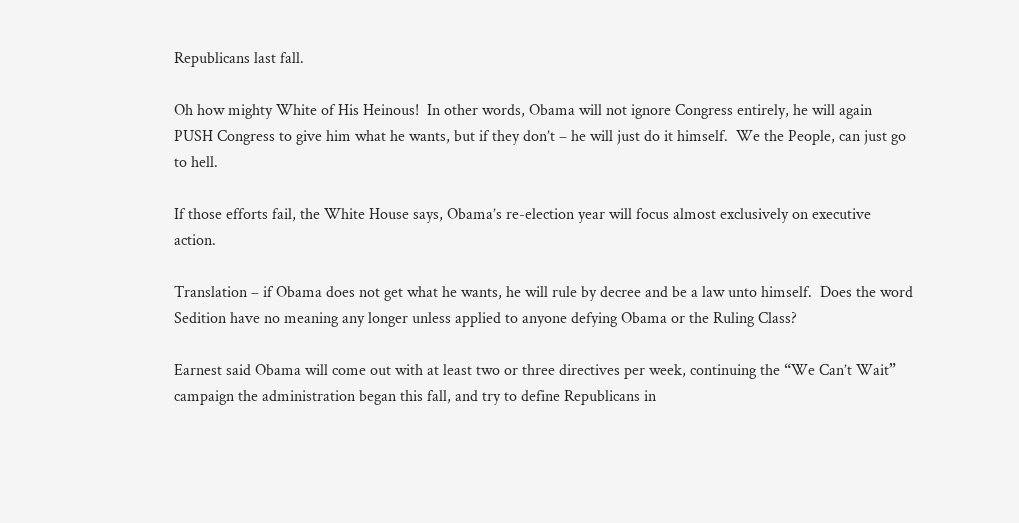Republicans last fall.

Oh how mighty White of His Heinous!  In other words, Obama will not ignore Congress entirely, he will again PUSH Congress to give him what he wants, but if they don’t – he will just do it himself.  We the People, can just go to hell.

If those efforts fail, the White House says, Obama’s re-election year will focus almost exclusively on executive action.

Translation – if Obama does not get what he wants, he will rule by decree and be a law unto himself.  Does the word Sedition have no meaning any longer unless applied to anyone defying Obama or the Ruling Class?

Earnest said Obama will come out with at least two or three directives per week, continuing the “We Can’t Wait” campaign the administration began this fall, and try to define Republicans in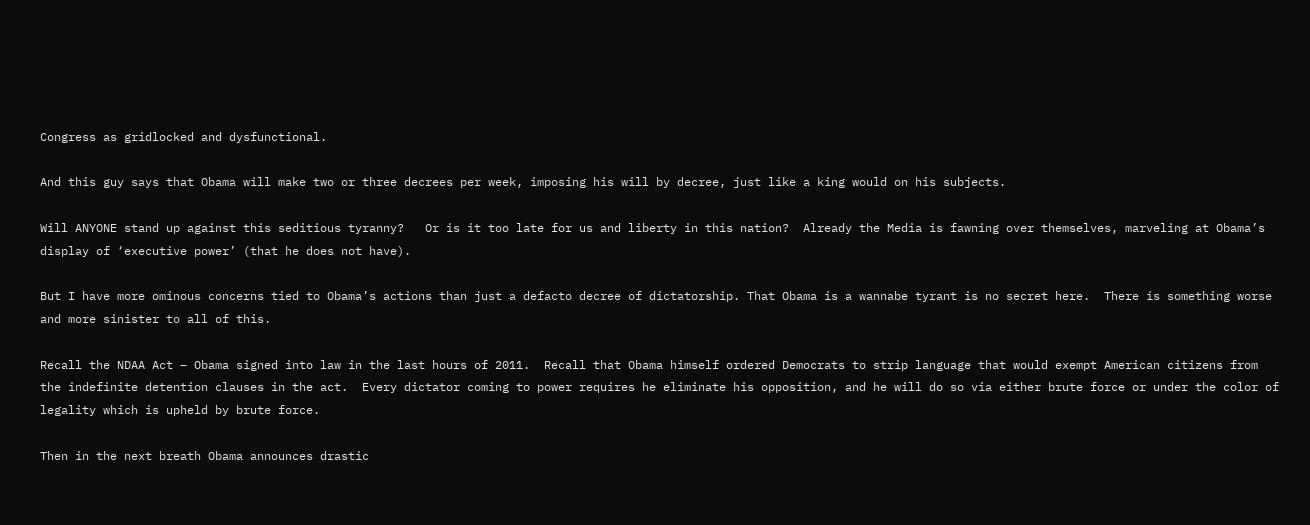Congress as gridlocked and dysfunctional.

And this guy says that Obama will make two or three decrees per week, imposing his will by decree, just like a king would on his subjects.

Will ANYONE stand up against this seditious tyranny?   Or is it too late for us and liberty in this nation?  Already the Media is fawning over themselves, marveling at Obama’s display of ‘executive power’ (that he does not have).

But I have more ominous concerns tied to Obama’s actions than just a defacto decree of dictatorship. That Obama is a wannabe tyrant is no secret here.  There is something worse and more sinister to all of this.

Recall the NDAA Act – Obama signed into law in the last hours of 2011.  Recall that Obama himself ordered Democrats to strip language that would exempt American citizens from the indefinite detention clauses in the act.  Every dictator coming to power requires he eliminate his opposition, and he will do so via either brute force or under the color of legality which is upheld by brute force.

Then in the next breath Obama announces drastic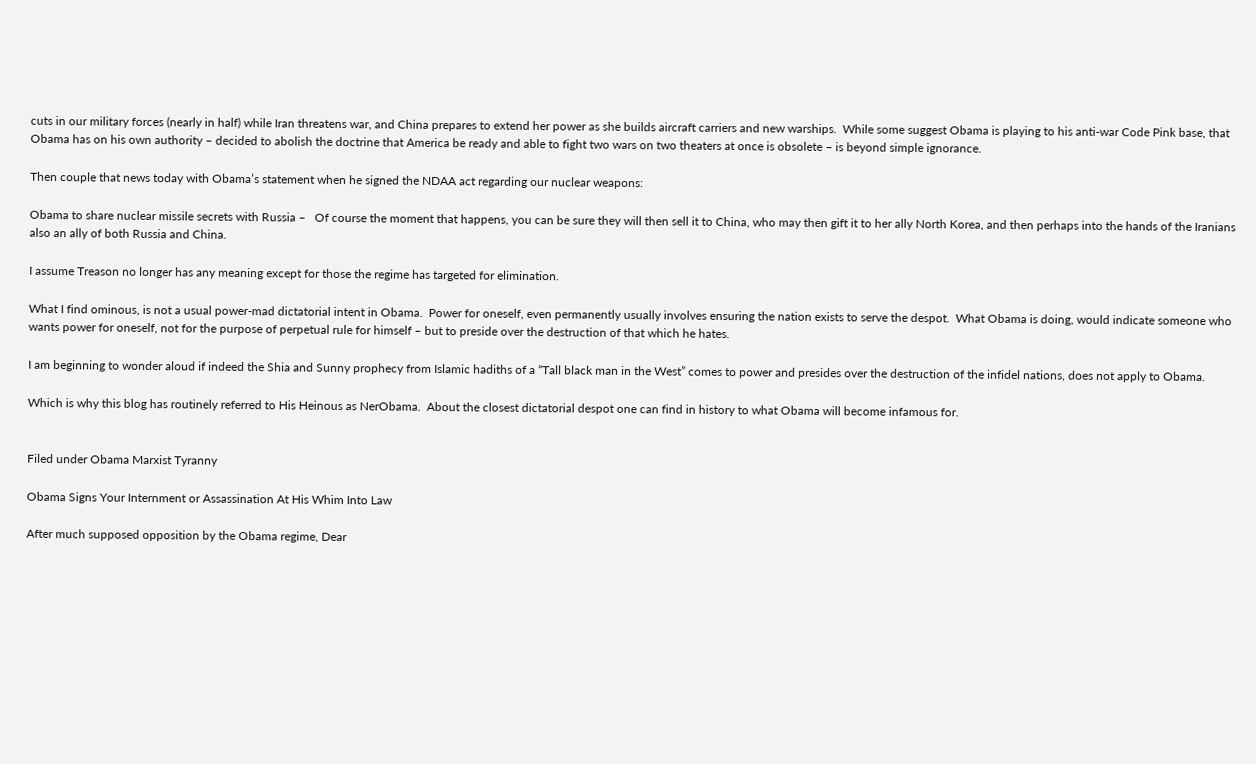cuts in our military forces (nearly in half) while Iran threatens war, and China prepares to extend her power as she builds aircraft carriers and new warships.  While some suggest Obama is playing to his anti-war Code Pink base, that Obama has on his own authority – decided to abolish the doctrine that America be ready and able to fight two wars on two theaters at once is obsolete – is beyond simple ignorance.

Then couple that news today with Obama’s statement when he signed the NDAA act regarding our nuclear weapons:

Obama to share nuclear missile secrets with Russia –   Of course the moment that happens, you can be sure they will then sell it to China, who may then gift it to her ally North Korea, and then perhaps into the hands of the Iranians also an ally of both Russia and China.

I assume Treason no longer has any meaning except for those the regime has targeted for elimination.

What I find ominous, is not a usual power-mad dictatorial intent in Obama.  Power for oneself, even permanently usually involves ensuring the nation exists to serve the despot.  What Obama is doing, would indicate someone who wants power for oneself, not for the purpose of perpetual rule for himself – but to preside over the destruction of that which he hates.

I am beginning to wonder aloud if indeed the Shia and Sunny prophecy from Islamic hadiths of a “Tall black man in the West” comes to power and presides over the destruction of the infidel nations, does not apply to Obama.

Which is why this blog has routinely referred to His Heinous as NerObama.  About the closest dictatorial despot one can find in history to what Obama will become infamous for.


Filed under Obama Marxist Tyranny

Obama Signs Your Internment or Assassination At His Whim Into Law

After much supposed opposition by the Obama regime, Dear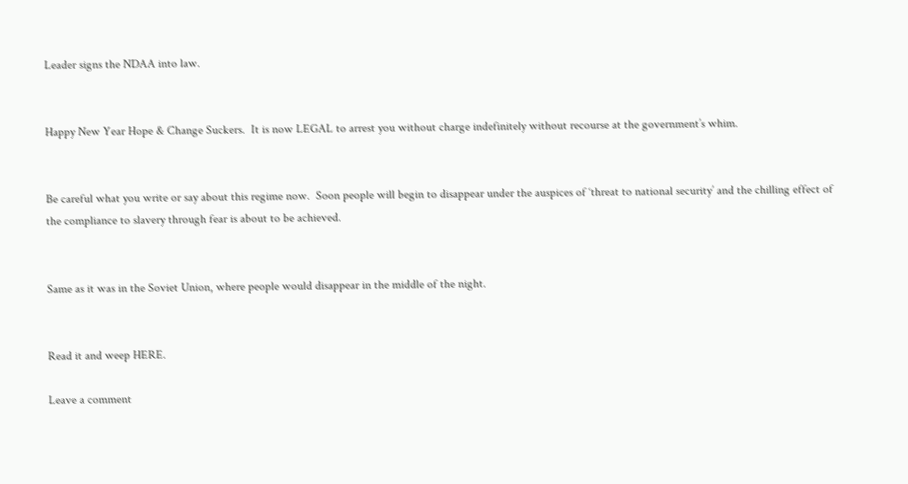Leader signs the NDAA into law.


Happy New Year Hope & Change Suckers.  It is now LEGAL to arrest you without charge indefinitely without recourse at the government’s whim.


Be careful what you write or say about this regime now.  Soon people will begin to disappear under the auspices of ‘threat to national security’ and the chilling effect of the compliance to slavery through fear is about to be achieved.


Same as it was in the Soviet Union, where people would disappear in the middle of the night.


Read it and weep HERE.

Leave a comment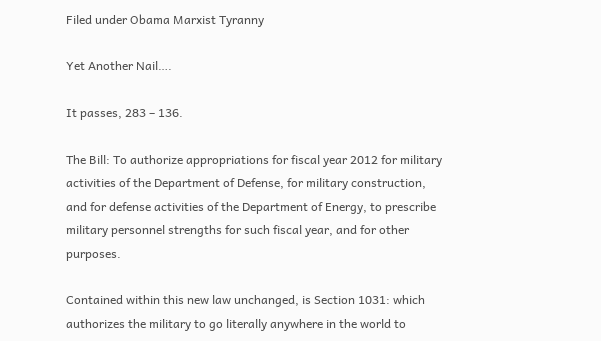Filed under Obama Marxist Tyranny

Yet Another Nail….

It passes, 283 – 136.

The Bill: To authorize appropriations for fiscal year 2012 for military activities of the Department of Defense, for military construction, and for defense activities of the Department of Energy, to prescribe military personnel strengths for such fiscal year, and for other purposes.

Contained within this new law unchanged, is Section 1031: which authorizes the military to go literally anywhere in the world to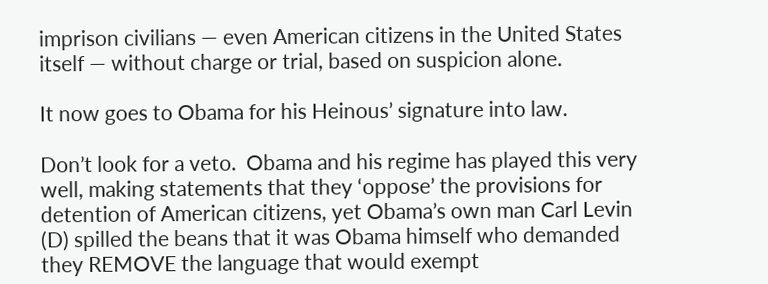imprison civilians — even American citizens in the United States itself — without charge or trial, based on suspicion alone.

It now goes to Obama for his Heinous’ signature into law.

Don’t look for a veto.  Obama and his regime has played this very well, making statements that they ‘oppose’ the provisions for detention of American citizens, yet Obama’s own man Carl Levin (D) spilled the beans that it was Obama himself who demanded they REMOVE the language that would exempt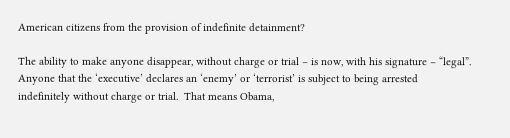American citizens from the provision of indefinite detainment?

The ability to make anyone disappear, without charge or trial – is now, with his signature – “legal”.  Anyone that the ‘executive’ declares an ‘enemy’ or ‘terrorist’ is subject to being arrested indefinitely without charge or trial.  That means Obama,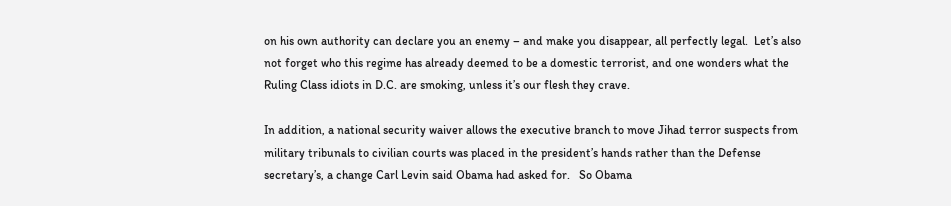on his own authority can declare you an enemy – and make you disappear, all perfectly legal.  Let’s also not forget who this regime has already deemed to be a domestic terrorist, and one wonders what the Ruling Class idiots in D.C. are smoking, unless it’s our flesh they crave.

In addition, a national security waiver allows the executive branch to move Jihad terror suspects from military tribunals to civilian courts was placed in the president’s hands rather than the Defense secretary’s, a change Carl Levin said Obama had asked for.   So Obama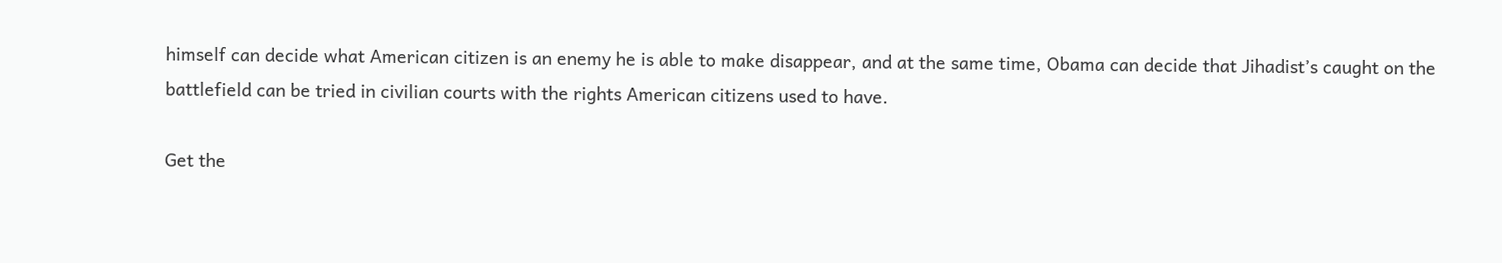himself can decide what American citizen is an enemy he is able to make disappear, and at the same time, Obama can decide that Jihadist’s caught on the battlefield can be tried in civilian courts with the rights American citizens used to have.

Get the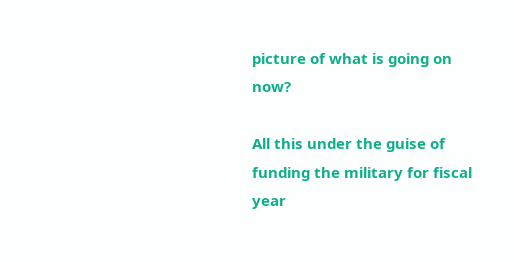picture of what is going on now?

All this under the guise of funding the military for fiscal year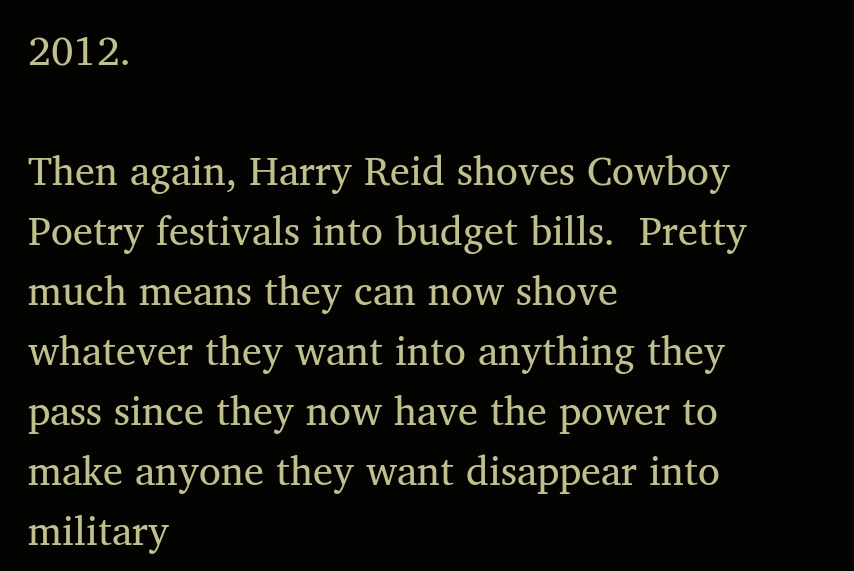2012.

Then again, Harry Reid shoves Cowboy Poetry festivals into budget bills.  Pretty much means they can now shove whatever they want into anything they pass since they now have the power to make anyone they want disappear into military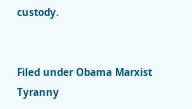custody.


Filed under Obama Marxist Tyranny